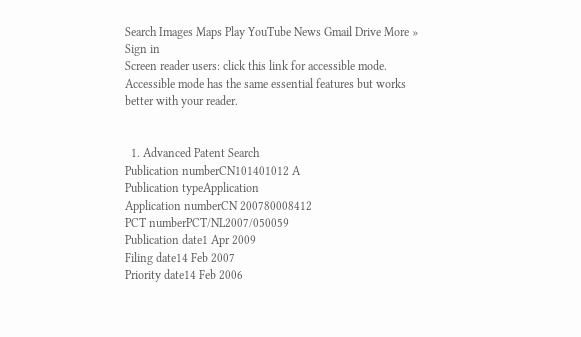Search Images Maps Play YouTube News Gmail Drive More »
Sign in
Screen reader users: click this link for accessible mode. Accessible mode has the same essential features but works better with your reader.


  1. Advanced Patent Search
Publication numberCN101401012 A
Publication typeApplication
Application numberCN 200780008412
PCT numberPCT/NL2007/050059
Publication date1 Apr 2009
Filing date14 Feb 2007
Priority date14 Feb 2006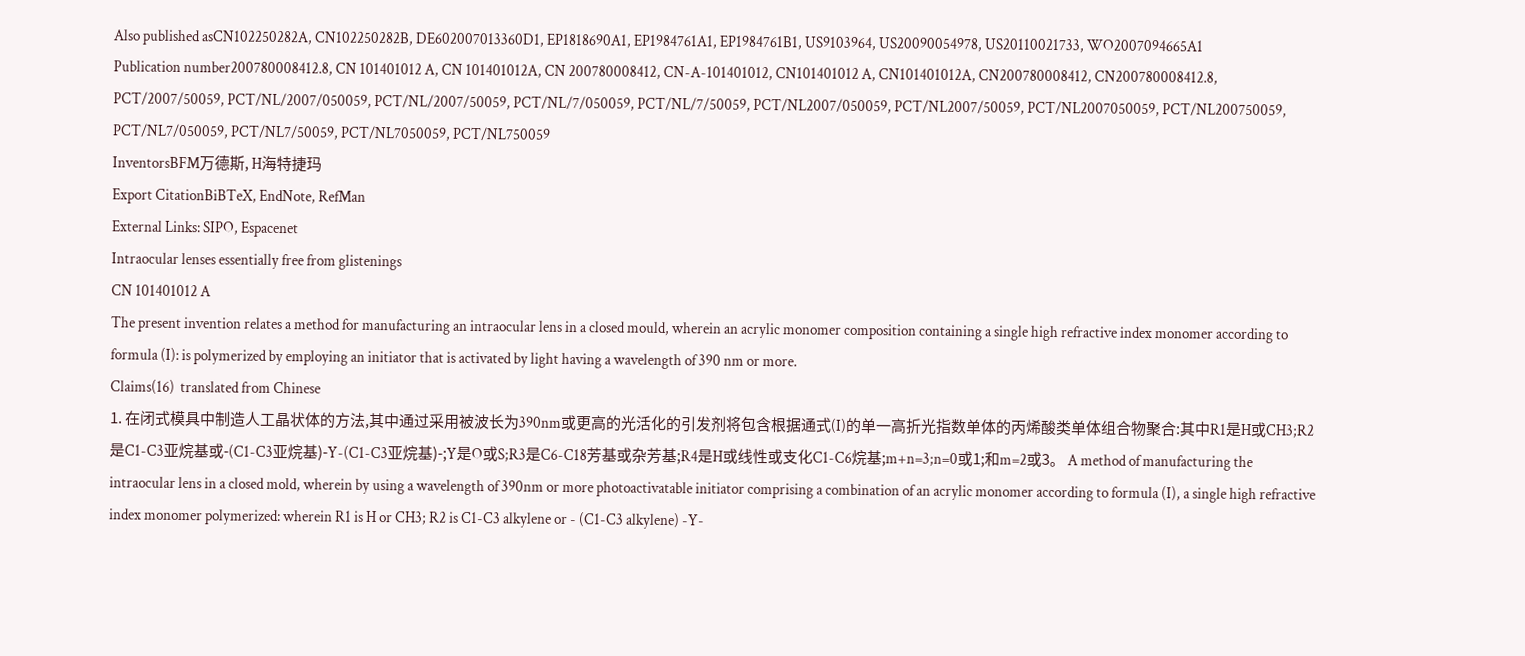Also published asCN102250282A, CN102250282B, DE602007013360D1, EP1818690A1, EP1984761A1, EP1984761B1, US9103964, US20090054978, US20110021733, WO2007094665A1
Publication number200780008412.8, CN 101401012 A, CN 101401012A, CN 200780008412, CN-A-101401012, CN101401012 A, CN101401012A, CN200780008412, CN200780008412.8, PCT/2007/50059, PCT/NL/2007/050059, PCT/NL/2007/50059, PCT/NL/7/050059, PCT/NL/7/50059, PCT/NL2007/050059, PCT/NL2007/50059, PCT/NL2007050059, PCT/NL200750059, PCT/NL7/050059, PCT/NL7/50059, PCT/NL7050059, PCT/NL750059
InventorsBFM万德斯, H海特捷玛
Export CitationBiBTeX, EndNote, RefMan
External Links: SIPO, Espacenet
Intraocular lenses essentially free from glistenings
CN 101401012 A
The present invention relates a method for manufacturing an intraocular lens in a closed mould, wherein an acrylic monomer composition containing a single high refractive index monomer according to formula (I): is polymerized by employing an initiator that is activated by light having a wavelength of 390 nm or more.
Claims(16)  translated from Chinese
1. 在闭式模具中制造人工晶状体的方法,其中通过采用被波长为390nm或更高的光活化的引发剂将包含根据通式(I)的单一高折光指数单体的丙烯酸类单体组合物聚合:其中R1是H或CH3;R2是C1-C3亚烷基或-(C1-C3亚烷基)-Y-(C1-C3亚烷基)-;Y是O或S;R3是C6-C18芳基或杂芳基;R4是H或线性或支化C1-C6烷基;m+n=3;n=0或1;和m=2或3。 A method of manufacturing the intraocular lens in a closed mold, wherein by using a wavelength of 390nm or more photoactivatable initiator comprising a combination of an acrylic monomer according to formula (I), a single high refractive index monomer polymerized: wherein R1 is H or CH3; R2 is C1-C3 alkylene or - (C1-C3 alkylene) -Y-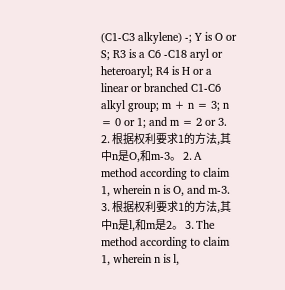(C1-C3 alkylene) -; Y is O or S; R3 is a C6 -C18 aryl or heteroaryl; R4 is H or a linear or branched C1-C6 alkyl group; m + n = 3; n = 0 or 1; and m = 2 or 3.
2. 根据权利要求1的方法,其中n是O,和m-3。 2. A method according to claim 1, wherein n is O, and m-3.
3. 根据权利要求1的方法,其中n是l,和m是2。 3. The method according to claim 1, wherein n is l,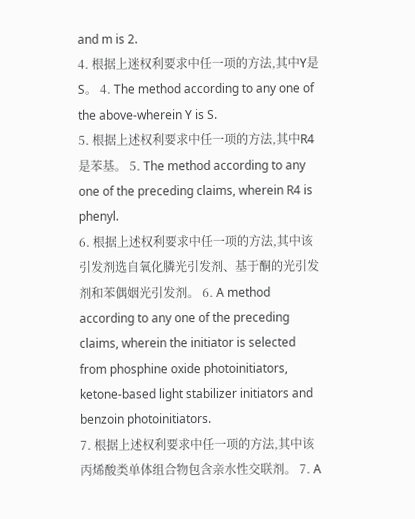and m is 2.
4. 根据上迷权利要求中任一项的方法,其中Y是S。 4. The method according to any one of the above-wherein Y is S.
5. 根据上述权利要求中任一项的方法,其中R4是苯基。 5. The method according to any one of the preceding claims, wherein R4 is phenyl.
6. 根据上述权利要求中任一项的方法,其中该引发剂选自氧化膦光引发剂、基于酮的光引发剂和苯偶姻光引发剂。 6. A method according to any one of the preceding claims, wherein the initiator is selected from phosphine oxide photoinitiators, ketone-based light stabilizer initiators and benzoin photoinitiators.
7. 根据上述权利要求中任一项的方法,其中该丙烯酸类单体组合物包含亲水性交联剂。 7. A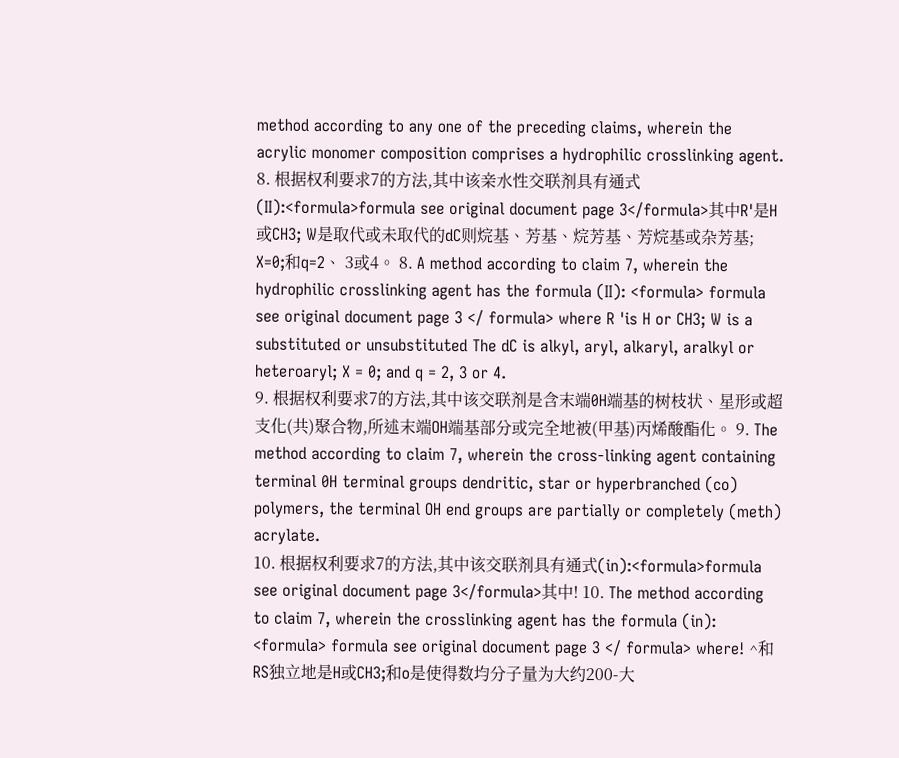method according to any one of the preceding claims, wherein the acrylic monomer composition comprises a hydrophilic crosslinking agent.
8. 根据权利要求7的方法,其中该亲水性交联剂具有通式(II):<formula>formula see original document page 3</formula>其中R'是H或CH3; W是取代或未取代的dC则烷基、芳基、烷芳基、芳烷基或杂芳基; X=0;和q=2、 3或4。 8. A method according to claim 7, wherein the hydrophilic crosslinking agent has the formula (II): <formula> formula see original document page 3 </ formula> where R 'is H or CH3; W is a substituted or unsubstituted The dC is alkyl, aryl, alkaryl, aralkyl or heteroaryl; X = 0; and q = 2, 3 or 4.
9. 根据权利要求7的方法,其中该交联剂是含末端0H端基的树枝状、星形或超支化(共)聚合物,所述末端OH端基部分或完全地被(甲基)丙烯酸酯化。 9. The method according to claim 7, wherein the cross-linking agent containing terminal 0H terminal groups dendritic, star or hyperbranched (co) polymers, the terminal OH end groups are partially or completely (meth) acrylate.
10. 根据权利要求7的方法,其中该交联剂具有通式(in):<formula>formula see original document page 3</formula>其中! 10. The method according to claim 7, wherein the crosslinking agent has the formula (in): <formula> formula see original document page 3 </ formula> where! ^和RS独立地是H或CH3;和o是使得数均分子量为大约200-大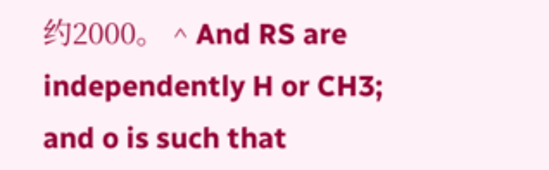约2000。 ^ And RS are independently H or CH3; and o is such that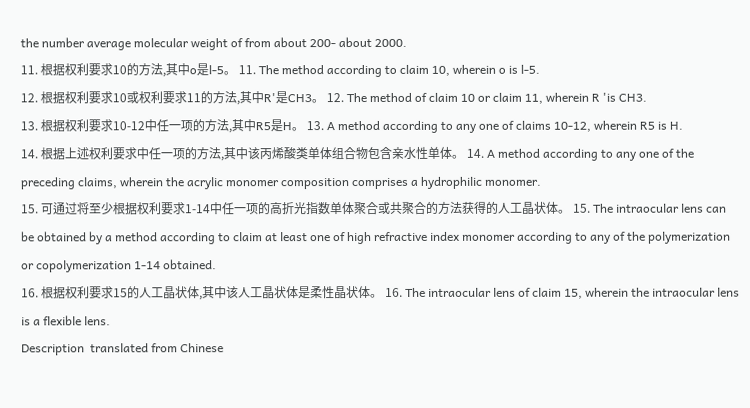the number average molecular weight of from about 200- about 2000.
11. 根据权利要求10的方法,其中o是l-5。 11. The method according to claim 10, wherein o is l-5.
12. 根据权利要求10或权利要求11的方法,其中R'是CH3。 12. The method of claim 10 or claim 11, wherein R 'is CH3.
13. 根据权利要求10-12中任一项的方法,其中R5是H。 13. A method according to any one of claims 10-12, wherein R5 is H.
14. 根据上述权利要求中任一项的方法,其中该丙烯酸类单体组合物包含亲水性单体。 14. A method according to any one of the preceding claims, wherein the acrylic monomer composition comprises a hydrophilic monomer.
15. 可通过将至少根据权利要求1-14中任一项的高折光指数单体聚合或共聚合的方法获得的人工晶状体。 15. The intraocular lens can be obtained by a method according to claim at least one of high refractive index monomer according to any of the polymerization or copolymerization 1-14 obtained.
16. 根据权利要求15的人工晶状体,其中该人工晶状体是柔性晶状体。 16. The intraocular lens of claim 15, wherein the intraocular lens is a flexible lens.
Description  translated from Chinese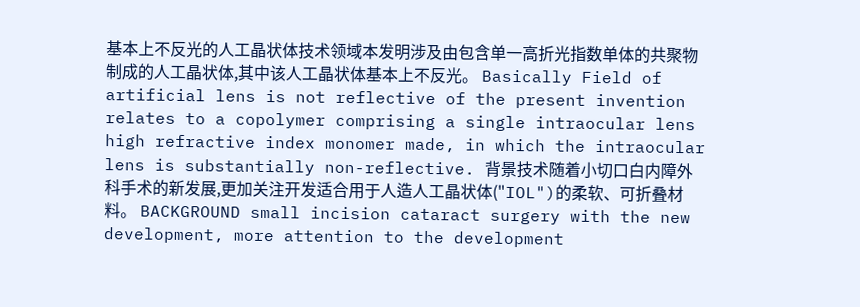基本上不反光的人工晶状体技术领域本发明涉及由包含单一高折光指数单体的共聚物制成的人工晶状体,其中该人工晶状体基本上不反光。 Basically Field of artificial lens is not reflective of the present invention relates to a copolymer comprising a single intraocular lens high refractive index monomer made, in which the intraocular lens is substantially non-reflective. 背景技术随着小切口白内障外科手术的新发展,更加关注开发适合用于人造人工晶状体("IOL")的柔软、可折叠材料。 BACKGROUND small incision cataract surgery with the new development, more attention to the development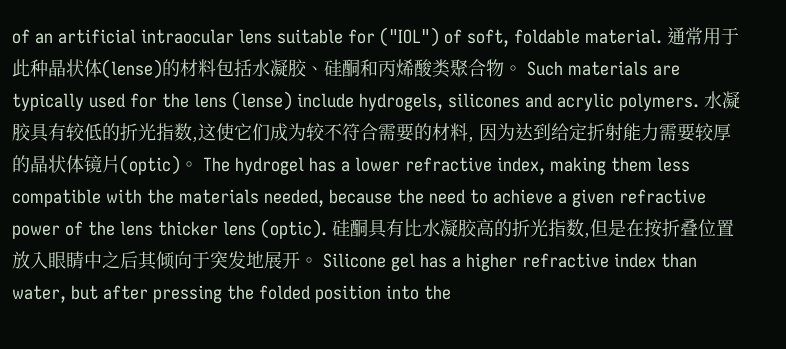of an artificial intraocular lens suitable for ("IOL") of soft, foldable material. 通常用于此种晶状体(lense)的材料包括水凝胶、硅酮和丙烯酸类聚合物。 Such materials are typically used for the lens (lense) include hydrogels, silicones and acrylic polymers. 水凝胶具有较低的折光指数,这使它们成为较不符合需要的材料, 因为达到给定折射能力需要较厚的晶状体镜片(optic)。 The hydrogel has a lower refractive index, making them less compatible with the materials needed, because the need to achieve a given refractive power of the lens thicker lens (optic). 硅酮具有比水凝胶高的折光指数,但是在按折叠位置放入眼睛中之后其倾向于突发地展开。 Silicone gel has a higher refractive index than water, but after pressing the folded position into the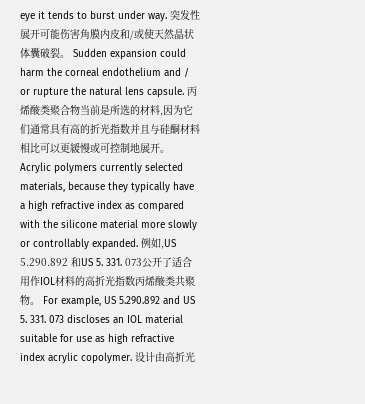eye it tends to burst under way. 突发性展开可能伤害角膜内皮和/或使天然晶状体囊破裂。 Sudden expansion could harm the corneal endothelium and / or rupture the natural lens capsule. 丙烯酸类聚合物当前是所选的材料,因为它们通常具有高的折光指数并且与硅酮材料相比可以更緩慢或可控制地展开。 Acrylic polymers currently selected materials, because they typically have a high refractive index as compared with the silicone material more slowly or controllably expanded. 例如,US 5.290.892 和US 5. 331. 073公开了适合用作IOL材料的高折光指数丙烯酸类共聚物。 For example, US 5.290.892 and US 5. 331. 073 discloses an IOL material suitable for use as high refractive index acrylic copolymer. 设计由高折光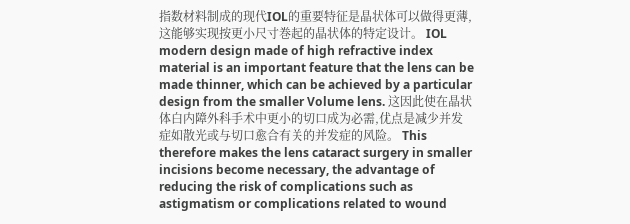指数材料制成的现代IOL的重要特征是晶状体可以做得更薄,这能够实现按更小尺寸巻起的晶状体的特定设计。 IOL modern design made of high refractive index material is an important feature that the lens can be made thinner, which can be achieved by a particular design from the smaller Volume lens. 这因此使在晶状体白内障外科手术中更小的切口成为必需,优点是减少并发症如散光或与切口愈合有关的并发症的风险。 This therefore makes the lens cataract surgery in smaller incisions become necessary, the advantage of reducing the risk of complications such as astigmatism or complications related to wound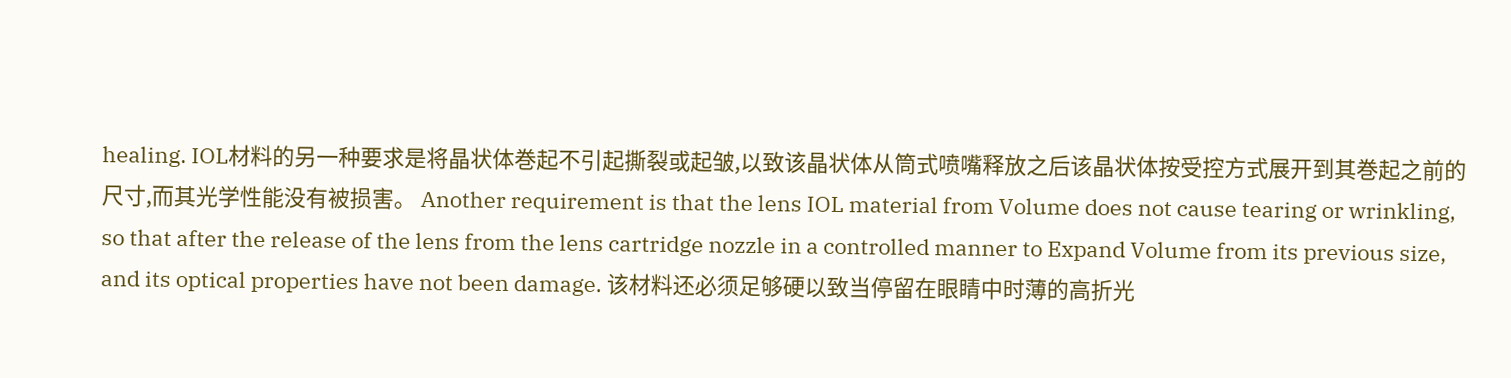healing. IOL材料的另一种要求是将晶状体巻起不引起撕裂或起皱,以致该晶状体从筒式喷嘴释放之后该晶状体按受控方式展开到其巻起之前的尺寸,而其光学性能没有被损害。 Another requirement is that the lens IOL material from Volume does not cause tearing or wrinkling, so that after the release of the lens from the lens cartridge nozzle in a controlled manner to Expand Volume from its previous size, and its optical properties have not been damage. 该材料还必须足够硬以致当停留在眼睛中时薄的高折光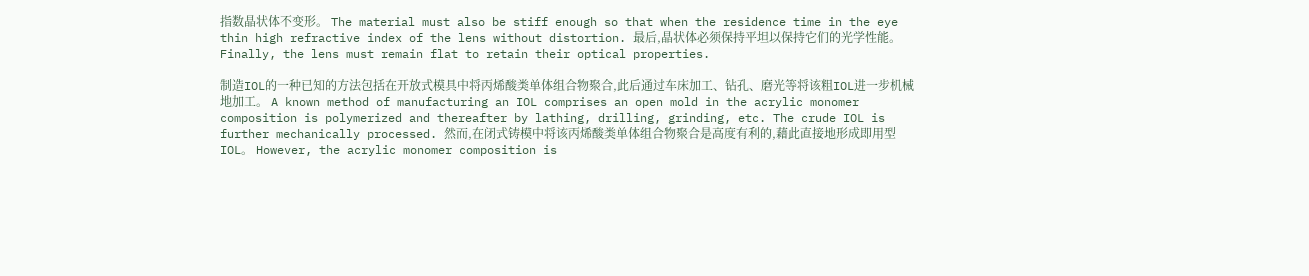指数晶状体不变形。 The material must also be stiff enough so that when the residence time in the eye thin high refractive index of the lens without distortion. 最后,晶状体必须保持平坦以保持它们的光学性能。 Finally, the lens must remain flat to retain their optical properties.

制造IOL的一种已知的方法包括在开放式模具中将丙烯酸类单体组合物聚合,此后通过车床加工、钻孔、磨光等将该粗IOL进一步机械地加工。 A known method of manufacturing an IOL comprises an open mold in the acrylic monomer composition is polymerized and thereafter by lathing, drilling, grinding, etc. The crude IOL is further mechanically processed. 然而,在闭式铸模中将该丙烯酸类单体组合物聚合是高度有利的,藉此直接地形成即用型IOL。 However, the acrylic monomer composition is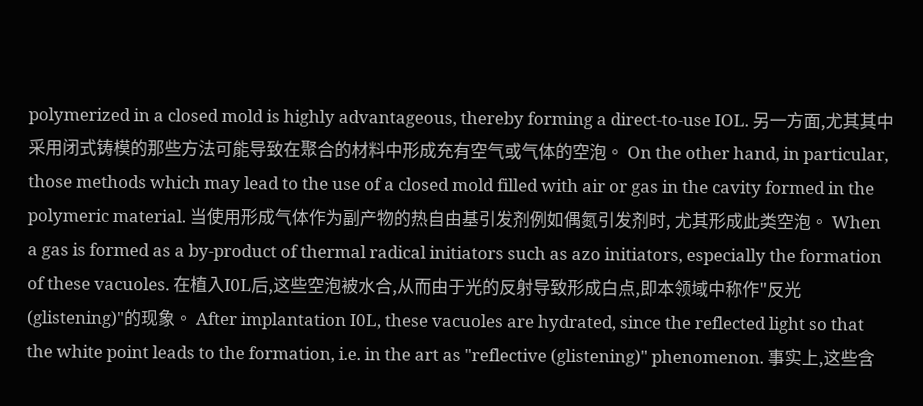polymerized in a closed mold is highly advantageous, thereby forming a direct-to-use IOL. 另一方面,尤其其中采用闭式铸模的那些方法可能导致在聚合的材料中形成充有空气或气体的空泡。 On the other hand, in particular, those methods which may lead to the use of a closed mold filled with air or gas in the cavity formed in the polymeric material. 当使用形成气体作为副产物的热自由基引发剂例如偶氮引发剂时, 尤其形成此类空泡。 When a gas is formed as a by-product of thermal radical initiators such as azo initiators, especially the formation of these vacuoles. 在植入I0L后,这些空泡被水合,从而由于光的反射导致形成白点,即本领域中称作"反光(glistening)"的现象。 After implantation I0L, these vacuoles are hydrated, since the reflected light so that the white point leads to the formation, i.e. in the art as "reflective (glistening)" phenomenon. 事实上,这些含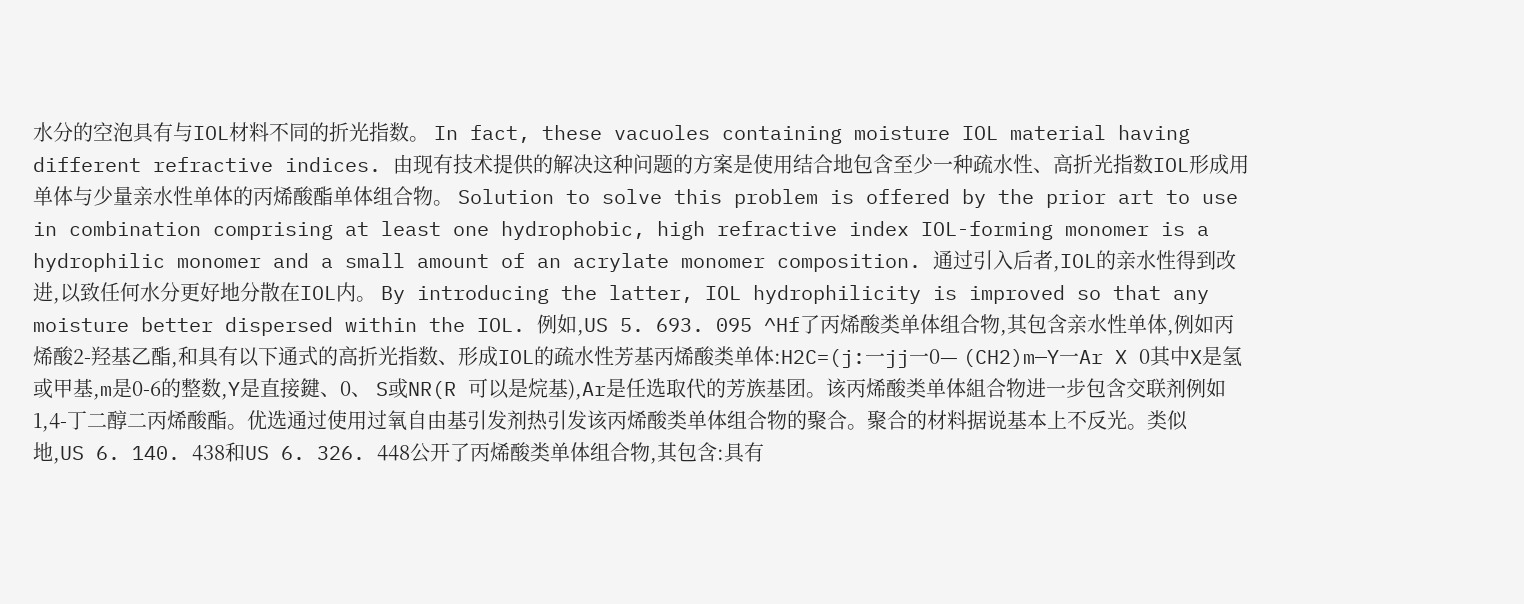水分的空泡具有与IOL材料不同的折光指数。 In fact, these vacuoles containing moisture IOL material having different refractive indices. 由现有技术提供的解决这种问题的方案是使用结合地包含至少一种疏水性、高折光指数IOL形成用单体与少量亲水性单体的丙烯酸酯单体组合物。 Solution to solve this problem is offered by the prior art to use in combination comprising at least one hydrophobic, high refractive index IOL-forming monomer is a hydrophilic monomer and a small amount of an acrylate monomer composition. 通过引入后者,IOL的亲水性得到改进,以致任何水分更好地分散在IOL内。 By introducing the latter, IOL hydrophilicity is improved so that any moisture better dispersed within the IOL. 例如,US 5. 693. 095 ^Hf了丙烯酸类单体组合物,其包含亲水性单体,例如丙烯酸2-羟基乙酯,和具有以下通式的高折光指数、形成IOL的疏水性芳基丙烯酸类单体:H2C=(j:一jj一0— (CH2)m—Y一Ar X 0其中X是氢或甲基,m是0-6的整数,Y是直接鍵、0、 S或NR(R 可以是烷基),Ar是任选取代的芳族基团。该丙烯酸类单体組合物进一步包含交联剂例如1,4-丁二醇二丙烯酸酯。优选通过使用过氧自由基引发剂热引发该丙烯酸类单体组合物的聚合。聚合的材料据说基本上不反光。类似地,US 6. 140. 438和US 6. 326. 448公开了丙烯酸类单体组合物,其包含:具有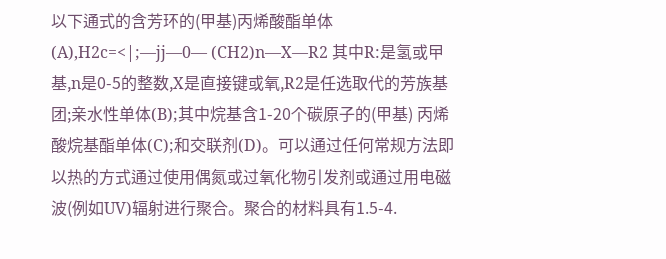以下通式的含芳环的(甲基)丙烯酸酯单体(A),H2c=<|;—jj—0— (CH2)n—X—R2 其中R:是氢或曱基,n是0-5的整数,X是直接键或氧,R2是任选取代的芳族基团;亲水性单体(B);其中烷基含1-20个碳原子的(甲基) 丙烯酸烷基酯单体(C);和交联剂(D)。可以通过任何常规方法即以热的方式通过使用偶氮或过氧化物引发剂或通过用电磁波(例如UV)辐射进行聚合。聚合的材料具有1.5-4.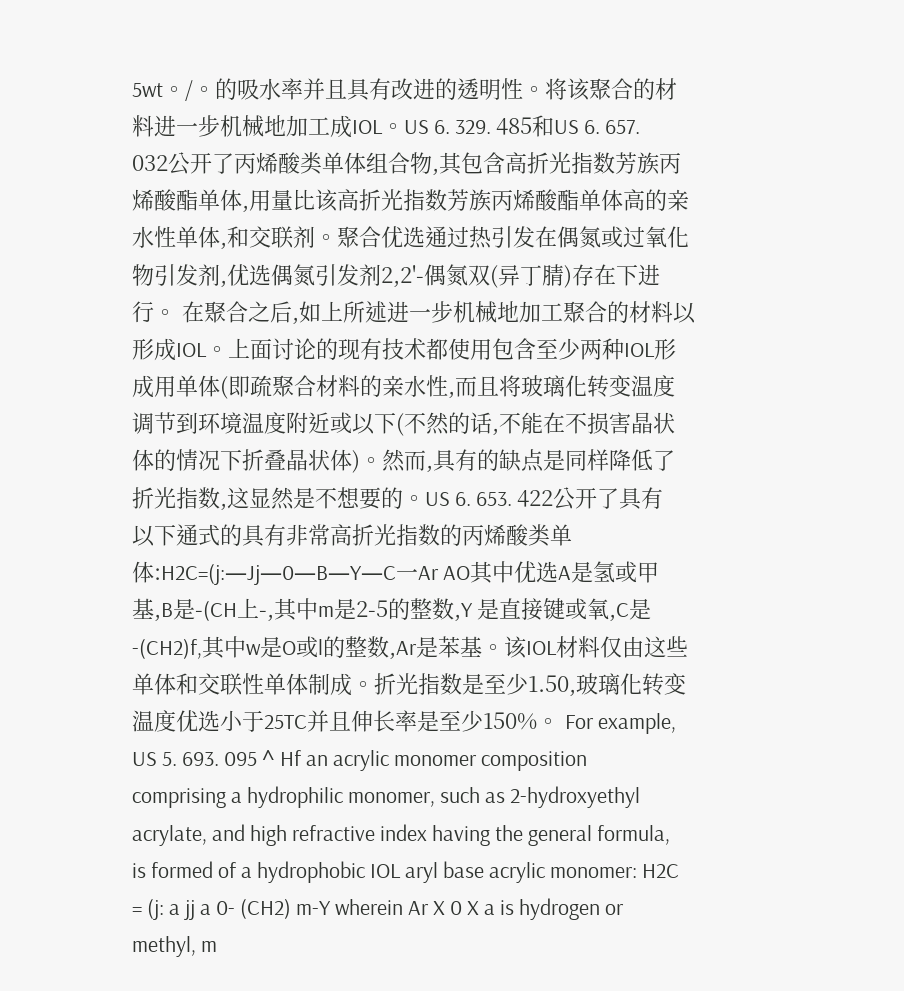5wt。/。的吸水率并且具有改进的透明性。将该聚合的材料进一步机械地加工成IOL。US 6. 329. 485和US 6. 657. 032公开了丙烯酸类单体组合物,其包含高折光指数芳族丙烯酸酯单体,用量比该高折光指数芳族丙烯酸酯单体高的亲水性单体,和交联剂。聚合优选通过热引发在偶氮或过氧化物引发剂,优选偶氮引发剂2,2'-偶氮双(异丁腈)存在下进行。 在聚合之后,如上所述进一步机械地加工聚合的材料以形成IOL。上面讨论的现有技术都使用包含至少两种IOL形成用单体(即疏聚合材料的亲水性,而且将玻璃化转变温度调节到环境温度附近或以下(不然的话,不能在不损害晶状体的情况下折叠晶状体)。然而,具有的缺点是同样降低了折光指数,这显然是不想要的。US 6. 653. 422公开了具有以下通式的具有非常高折光指数的丙烯酸类单体:H2C=(j:—Jj—0—B—Y—C一Ar AO其中优选A是氢或甲基,B是-(CH上-,其中m是2-5的整数,Y 是直接键或氧,C是-(CH2)f,其中w是O或l的整数,Ar是苯基。该IOL材料仅由这些单体和交联性单体制成。折光指数是至少1.50,玻璃化转变温度优选小于25TC并且伸长率是至少150%。 For example, US 5. 693. 095 ^ Hf an acrylic monomer composition comprising a hydrophilic monomer, such as 2-hydroxyethyl acrylate, and high refractive index having the general formula, is formed of a hydrophobic IOL aryl base acrylic monomer: H2C = (j: a jj a 0- (CH2) m-Y wherein Ar X 0 X a is hydrogen or methyl, m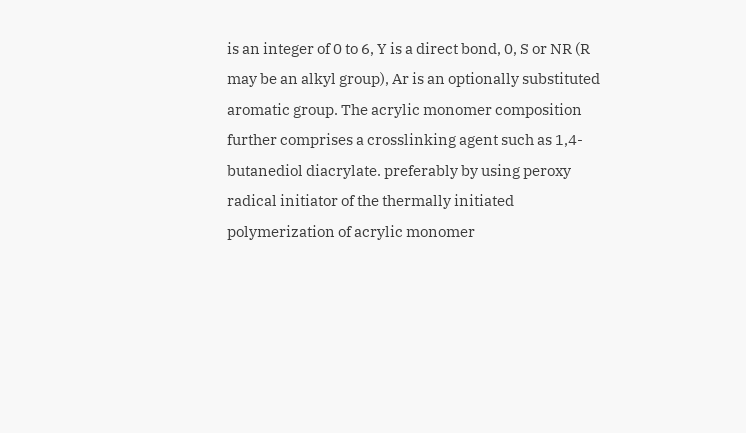is an integer of 0 to 6, Y is a direct bond, 0, S or NR (R may be an alkyl group), Ar is an optionally substituted aromatic group. The acrylic monomer composition further comprises a crosslinking agent such as 1,4-butanediol diacrylate. preferably by using peroxy radical initiator of the thermally initiated polymerization of acrylic monomer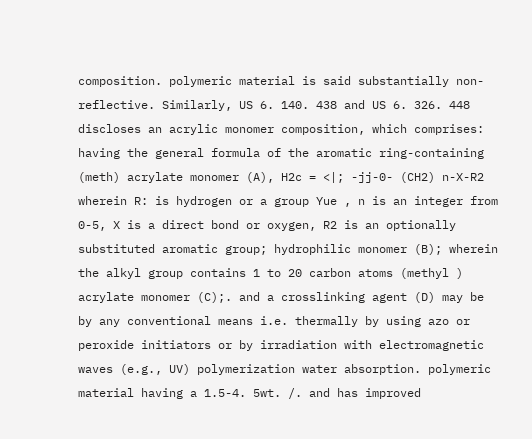composition. polymeric material is said substantially non-reflective. Similarly, US 6. 140. 438 and US 6. 326. 448 discloses an acrylic monomer composition, which comprises: having the general formula of the aromatic ring-containing (meth) acrylate monomer (A), H2c = <|; -jj-0- (CH2) n-X-R2 wherein R: is hydrogen or a group Yue , n is an integer from 0-5, X is a direct bond or oxygen, R2 is an optionally substituted aromatic group; hydrophilic monomer (B); wherein the alkyl group contains 1 to 20 carbon atoms (methyl ) acrylate monomer (C);. and a crosslinking agent (D) may be by any conventional means i.e. thermally by using azo or peroxide initiators or by irradiation with electromagnetic waves (e.g., UV) polymerization water absorption. polymeric material having a 1.5-4. 5wt. /. and has improved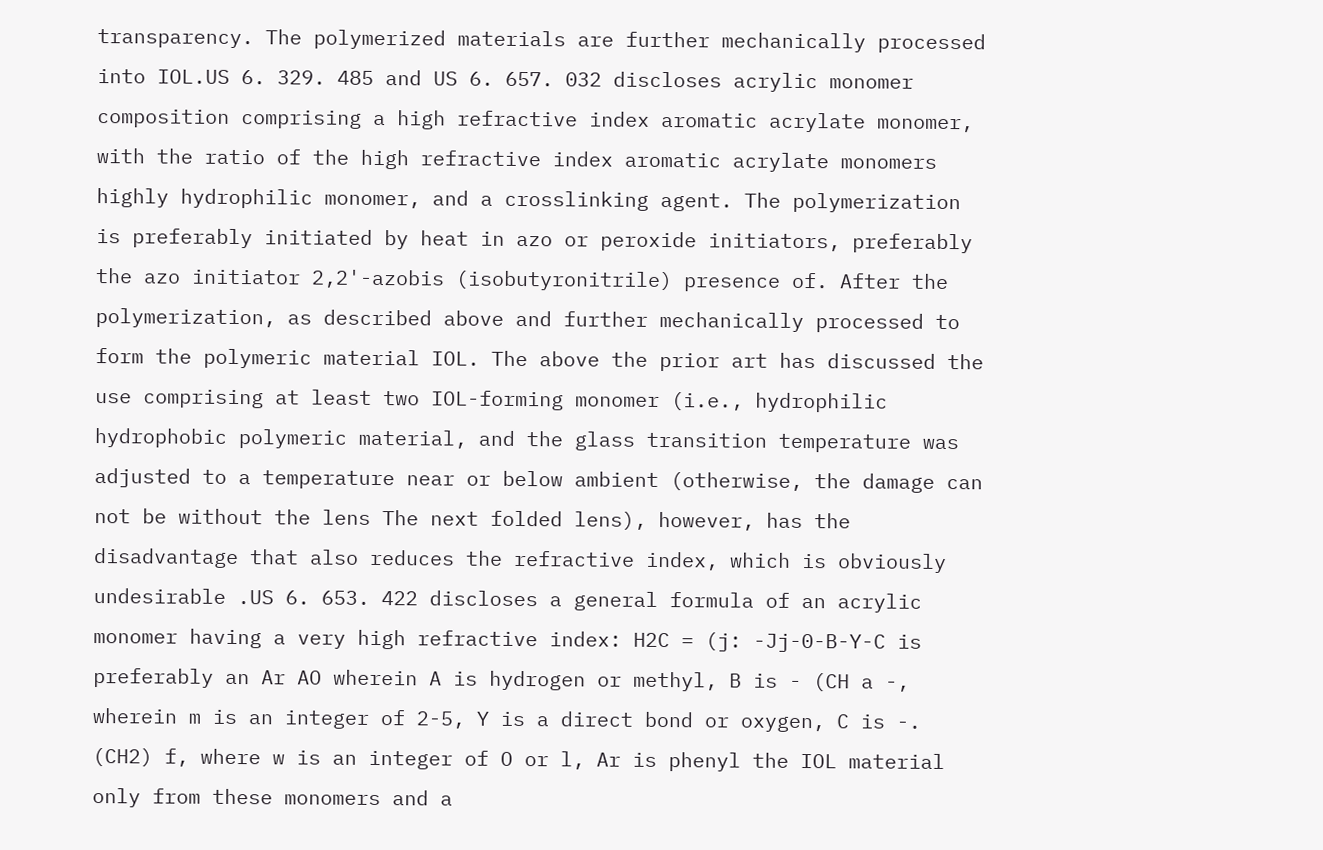transparency. The polymerized materials are further mechanically processed into IOL.US 6. 329. 485 and US 6. 657. 032 discloses acrylic monomer composition comprising a high refractive index aromatic acrylate monomer, with the ratio of the high refractive index aromatic acrylate monomers highly hydrophilic monomer, and a crosslinking agent. The polymerization is preferably initiated by heat in azo or peroxide initiators, preferably the azo initiator 2,2'-azobis (isobutyronitrile) presence of. After the polymerization, as described above and further mechanically processed to form the polymeric material IOL. The above the prior art has discussed the use comprising at least two IOL-forming monomer (i.e., hydrophilic hydrophobic polymeric material, and the glass transition temperature was adjusted to a temperature near or below ambient (otherwise, the damage can not be without the lens The next folded lens), however, has the disadvantage that also reduces the refractive index, which is obviously undesirable .US 6. 653. 422 discloses a general formula of an acrylic monomer having a very high refractive index: H2C = (j: -Jj-0-B-Y-C is preferably an Ar AO wherein A is hydrogen or methyl, B is - (CH a -, wherein m is an integer of 2-5, Y is a direct bond or oxygen, C is -. (CH2) f, where w is an integer of O or l, Ar is phenyl the IOL material only from these monomers and a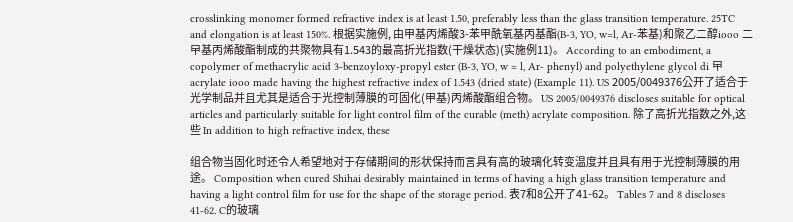crosslinking monomer formed refractive index is at least 1.50, preferably less than the glass transition temperature. 25TC and elongation is at least 150%. 根据实施例, 由甲基丙烯酸3-苯甲酰氧基丙基酯(B-3, YO, w=l, Ar-苯基)和聚乙二醇iooo 二曱基丙烯酸酯制成的共聚物具有1.543的最高折光指数(干燥状态)(实施例11)。 According to an embodiment, a copolymer of methacrylic acid 3-benzoyloxy-propyl ester (B-3, YO, w = l, Ar- phenyl) and polyethylene glycol di 曱 acrylate iooo made having the highest refractive index of 1.543 (dried state) (Example 11). US 2005/0049376公开了适合于光学制品并且尤其是适合于光控制薄膜的可固化(甲基)丙烯酸酯组合物。 US 2005/0049376 discloses suitable for optical articles and particularly suitable for light control film of the curable (meth) acrylate composition. 除了高折光指数之外,这些 In addition to high refractive index, these

组合物当固化时还令人希望地对于存储期间的形状保持而言具有高的玻璃化转变温度并且具有用于光控制薄膜的用途。 Composition when cured Shihai desirably maintained in terms of having a high glass transition temperature and having a light control film for use for the shape of the storage period. 表7和8公开了41-62。 Tables 7 and 8 discloses 41-62. C的玻璃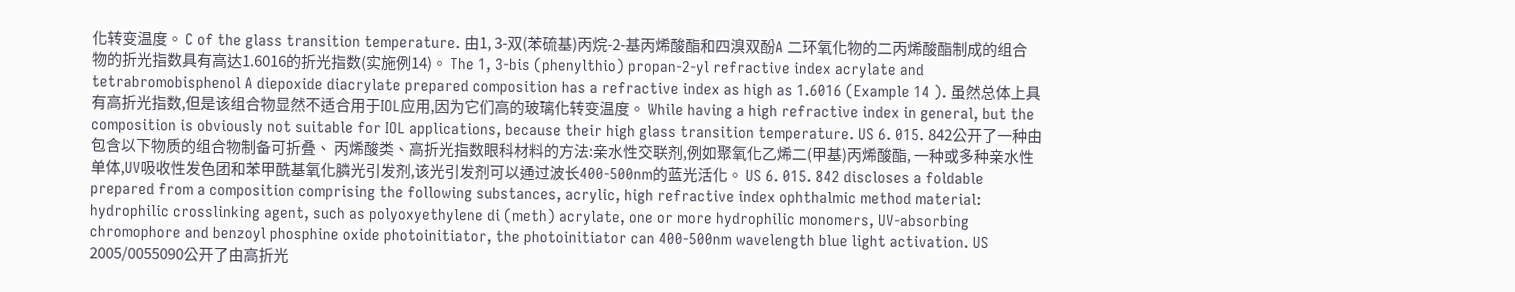化转变温度。 C of the glass transition temperature. 由1, 3-双(苯硫基)丙烷-2-基丙烯酸酯和四溴双酚A 二环氧化物的二丙烯酸酯制成的组合物的折光指数具有高达1.6016的折光指数(实施例14)。 The 1, 3-bis (phenylthio) propan-2-yl refractive index acrylate and tetrabromobisphenol A diepoxide diacrylate prepared composition has a refractive index as high as 1.6016 (Example 14 ). 虽然总体上具有高折光指数,但是该组合物显然不适合用于IOL应用,因为它们高的玻璃化转变温度。 While having a high refractive index in general, but the composition is obviously not suitable for IOL applications, because their high glass transition temperature. US 6. 015. 842公开了一种由包含以下物质的组合物制备可折叠、 丙烯酸类、高折光指数眼科材料的方法:亲水性交联剂,例如聚氧化乙烯二(甲基)丙烯酸酯, 一种或多种亲水性单体,UV吸收性发色团和苯甲酰基氧化膦光引发剂,该光引发剂可以通过波长400-500nm的蓝光活化。 US 6. 015. 842 discloses a foldable prepared from a composition comprising the following substances, acrylic, high refractive index ophthalmic method material: hydrophilic crosslinking agent, such as polyoxyethylene di (meth) acrylate, one or more hydrophilic monomers, UV-absorbing chromophore and benzoyl phosphine oxide photoinitiator, the photoinitiator can 400-500nm wavelength blue light activation. US 2005/0055090公开了由高折光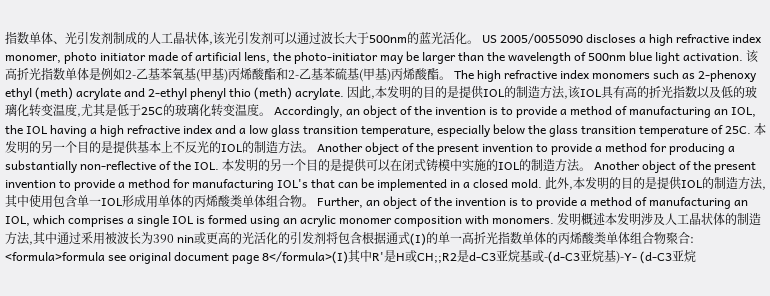指数单体、光引发剂制成的人工晶状体,该光引发剂可以通过波长大于500nm的蓝光活化。 US 2005/0055090 discloses a high refractive index monomer, photo initiator made of artificial lens, the photo-initiator may be larger than the wavelength of 500nm blue light activation. 该高折光指数单体是例如2-乙基苯氧基(甲基)丙烯酸酯和2-乙基苯硫基(甲基)丙烯酸酯。 The high refractive index monomers such as 2-phenoxy ethyl (meth) acrylate and 2-ethyl phenyl thio (meth) acrylate. 因此,本发明的目的是提供IOL的制造方法,该IOL具有高的折光指数以及低的玻璃化转变温度,尤其是低于25C的玻璃化转变温度。 Accordingly, an object of the invention is to provide a method of manufacturing an IOL, the IOL having a high refractive index and a low glass transition temperature, especially below the glass transition temperature of 25C. 本发明的另一个目的是提供基本上不反光的IOL的制造方法。 Another object of the present invention to provide a method for producing a substantially non-reflective of the IOL. 本发明的另一个目的是提供可以在闭式铸模中实施的IOL的制造方法。 Another object of the present invention to provide a method for manufacturing IOL's that can be implemented in a closed mold. 此外,本发明的目的是提供IOL的制造方法,其中使用包含单一IOL形成用单体的丙烯酸类单体组合物。 Further, an object of the invention is to provide a method of manufacturing an IOL, which comprises a single IOL is formed using an acrylic monomer composition with monomers. 发明概述本发明涉及人工晶状体的制造方法,其中通过釆用被波长为390 nin或更高的光活化的引发剂将包含根据通式(I)的单一高折光指数单体的丙烯酸类单体组合物聚合: <formula>formula see original document page 8</formula>(I)其中R'是H或CH;;R2是d-C3亚烷基或-(d-C3亚烷基)-Y- (d-C3亚烷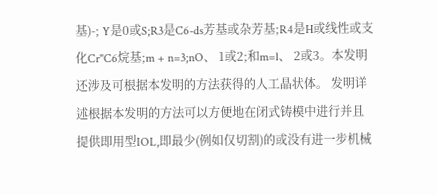基)-; Y是0或S;R3是C6-ds芳基或杂芳基;R4是H或线性或支化Cr"C6烷基;m + n=3;nO、 1或2;和m=l、 2或3。本发明还涉及可根据本发明的方法获得的人工晶状体。 发明详述根据本发明的方法可以方便地在闭式铸模中进行并且提供即用型IOL,即最少(例如仅切割)的或没有进一步机械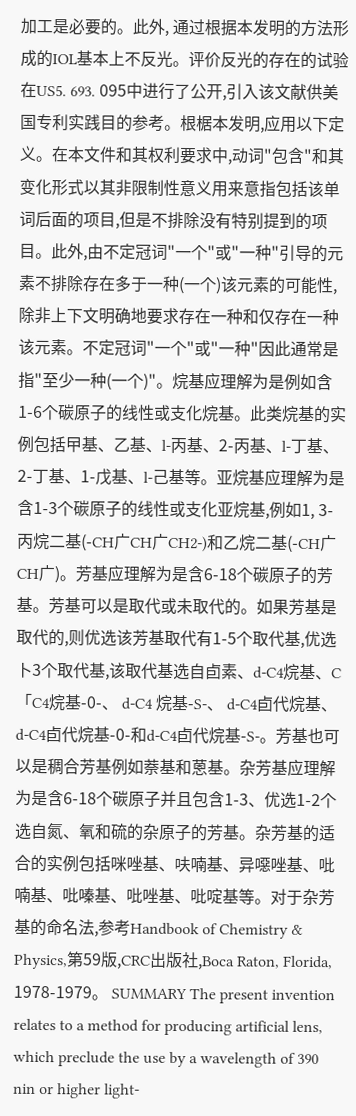加工是必要的。此外, 通过根据本发明的方法形成的IOL基本上不反光。评价反光的存在的试验在US5. 693. 095中进行了公开,引入该文献供美国专利实践目的参考。根椐本发明,应用以下定义。在本文件和其权利要求中,动词"包含"和其变化形式以其非限制性意义用来意指包括该单词后面的项目,但是不排除没有特别提到的项目。此外,由不定冠词"一个"或"一种"引导的元素不排除存在多于一种(一个)该元素的可能性,除非上下文明确地要求存在一种和仅存在一种该元素。不定冠词"一个"或"一种"因此通常是指"至少一种(一个)"。烷基应理解为是例如含1-6个碳原子的线性或支化烷基。此类烷基的实例包括曱基、乙基、l-丙基、2-丙基、l-丁基、2-丁基、1-戊基、l-己基等。亚烷基应理解为是含1-3个碳原子的线性或支化亚烷基,例如1, 3-丙烷二基(-CH广CH广CH2-)和乙烷二基(-CH广CH广)。芳基应理解为是含6-18个碳原子的芳基。芳基可以是取代或未取代的。如果芳基是取代的,则优选该芳基取代有1-5个取代基,优选卜3个取代基,该取代基选自卣素、d-C4烷基、C「C4烷基-0-、 d-C4 烷基-S-、 d-C4卣代烷基、d-C4卣代烷基-0-和d-C4卣代烷基-S-。芳基也可以是稠合芳基例如萘基和蒽基。杂芳基应理解为是含6-18个碳原子并且包含1-3、优选1-2个选自氮、氧和硫的杂原子的芳基。杂芳基的适合的实例包括咪唑基、呋喃基、异噁唑基、吡喃基、吡嗪基、吡唑基、吡啶基等。对于杂芳基的命名法,参考Handbook of Chemistry & Physics,第59版,CRC出版社,Boca Raton, Florida, 1978-1979。 SUMMARY The present invention relates to a method for producing artificial lens, which preclude the use by a wavelength of 390 nin or higher light-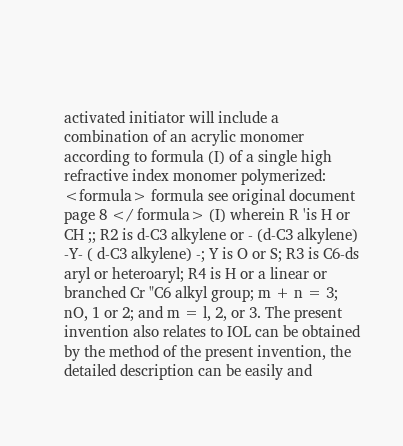activated initiator will include a combination of an acrylic monomer according to formula (I) of a single high refractive index monomer polymerized: <formula> formula see original document page 8 </ formula> (I) wherein R 'is H or CH ;; R2 is d-C3 alkylene or - (d-C3 alkylene) -Y- ( d-C3 alkylene) -; Y is O or S; R3 is C6-ds aryl or heteroaryl; R4 is H or a linear or branched Cr "C6 alkyl group; m + n = 3; nO, 1 or 2; and m = l, 2, or 3. The present invention also relates to IOL can be obtained by the method of the present invention, the detailed description can be easily and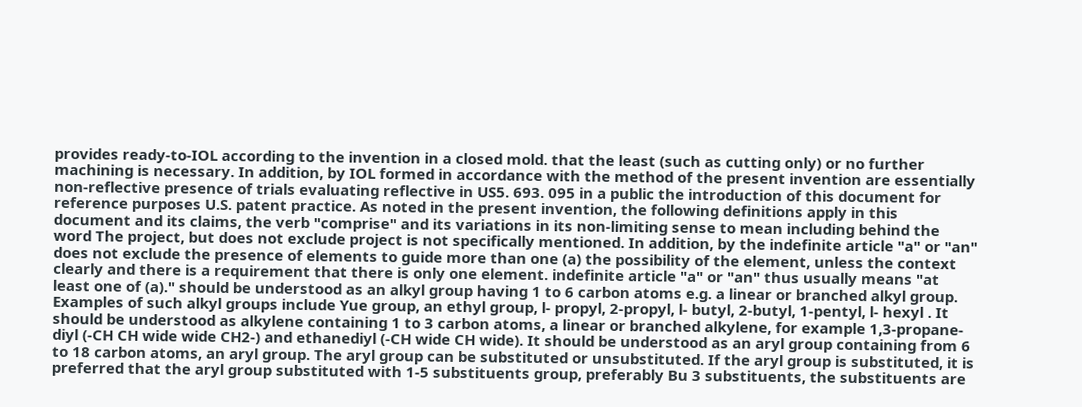provides ready-to-IOL according to the invention in a closed mold. that the least (such as cutting only) or no further machining is necessary. In addition, by IOL formed in accordance with the method of the present invention are essentially non-reflective presence of trials evaluating reflective in US5. 693. 095 in a public the introduction of this document for reference purposes U.S. patent practice. As noted in the present invention, the following definitions apply in this document and its claims, the verb "comprise" and its variations in its non-limiting sense to mean including behind the word The project, but does not exclude project is not specifically mentioned. In addition, by the indefinite article "a" or "an" does not exclude the presence of elements to guide more than one (a) the possibility of the element, unless the context clearly and there is a requirement that there is only one element. indefinite article "a" or "an" thus usually means "at least one of (a)." should be understood as an alkyl group having 1 to 6 carbon atoms e.g. a linear or branched alkyl group. Examples of such alkyl groups include Yue group, an ethyl group, l- propyl, 2-propyl, l- butyl, 2-butyl, 1-pentyl, l- hexyl . It should be understood as alkylene containing 1 to 3 carbon atoms, a linear or branched alkylene, for example 1,3-propane-diyl (-CH CH wide wide CH2-) and ethanediyl (-CH wide CH wide). It should be understood as an aryl group containing from 6 to 18 carbon atoms, an aryl group. The aryl group can be substituted or unsubstituted. If the aryl group is substituted, it is preferred that the aryl group substituted with 1-5 substituents group, preferably Bu 3 substituents, the substituents are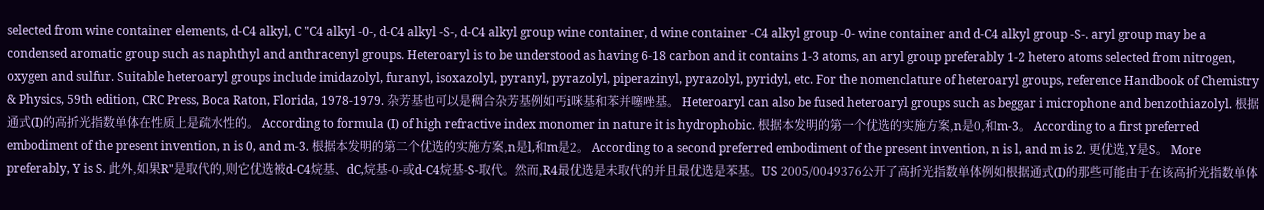selected from wine container elements, d-C4 alkyl, C "C4 alkyl -0-, d-C4 alkyl -S-, d-C4 alkyl group wine container, d wine container -C4 alkyl group -0- wine container and d-C4 alkyl group -S-. aryl group may be a condensed aromatic group such as naphthyl and anthracenyl groups. Heteroaryl is to be understood as having 6-18 carbon and it contains 1-3 atoms, an aryl group preferably 1-2 hetero atoms selected from nitrogen, oxygen and sulfur. Suitable heteroaryl groups include imidazolyl, furanyl, isoxazolyl, pyranyl, pyrazolyl, piperazinyl, pyrazolyl, pyridyl, etc. For the nomenclature of heteroaryl groups, reference Handbook of Chemistry & Physics, 59th edition, CRC Press, Boca Raton, Florida, 1978-1979. 杂芳基也可以是稠合杂芳基例如丐i咪基和苯并噻唑基。 Heteroaryl can also be fused heteroaryl groups such as beggar i microphone and benzothiazolyl. 根据通式(I)的高折光指数单体在性质上是疏水性的。 According to formula (I) of high refractive index monomer in nature it is hydrophobic. 根据本发明的第一个优选的实施方案,n是0,和m-3。 According to a first preferred embodiment of the present invention, n is 0, and m-3. 根据本发明的第二个优选的实施方案,n是l,和m是2。 According to a second preferred embodiment of the present invention, n is l, and m is 2. 更优选,Y是S。 More preferably, Y is S. 此外,如果R"是取代的,则它优选被d-C4烷基、dC,烷基-0-或d-C4烷基-S-取代。然而,R4最优选是未取代的并且最优选是苯基。US 2005/0049376公开了高折光指数单体例如根据通式(I)的那些可能由于在该高折光指数单体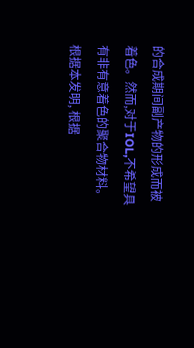的合成期间副产物的形成而被着色。然而,对于IOL,不希望具有非有意着色的聚合物材料。根据本发明, 根据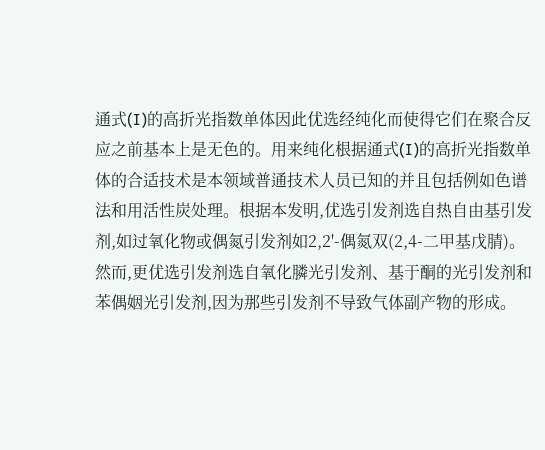通式(I)的高折光指数单体因此优选经纯化而使得它们在聚合反应之前基本上是无色的。用来纯化根据通式(I)的高折光指数单体的合适技术是本领域普通技术人员已知的并且包括例如色谱法和用活性炭处理。根据本发明,优选引发剂选自热自由基引发剂,如过氧化物或偶氮引发剂如2,2'-偶氮双(2,4-二甲基戊腈)。然而,更优选引发剂选自氧化膦光引发剂、基于酮的光引发剂和苯偶姻光引发剂,因为那些引发剂不导致气体副产物的形成。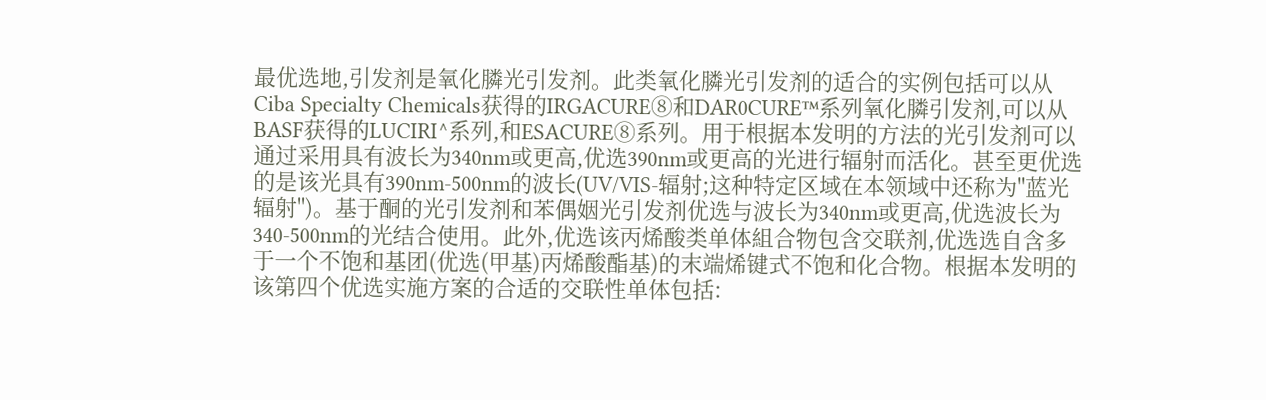最优选地,引发剂是氧化膦光引发剂。此类氧化膦光引发剂的适合的实例包括可以从Ciba Specialty Chemicals获得的IRGACURE⑧和DAR0CURE™系列氧化膦引发剂,可以从BASF获得的LUCIRI^系列,和ESACURE⑧系列。用于根据本发明的方法的光引发剂可以通过采用具有波长为340nm或更高,优选390nm或更高的光进行辐射而活化。甚至更优选的是该光具有390nm-500nm的波长(UV/VIS-辐射;这种特定区域在本领域中还称为"蓝光辐射")。基于酮的光引发剂和苯偶姻光引发剂优选与波长为340nm或更高,优选波长为340-500nm的光结合使用。此外,优选该丙烯酸类单体組合物包含交联剂,优选选自含多于一个不饱和基团(优选(甲基)丙烯酸酯基)的末端烯键式不饱和化合物。根据本发明的该第四个优选实施方案的合适的交联性单体包括: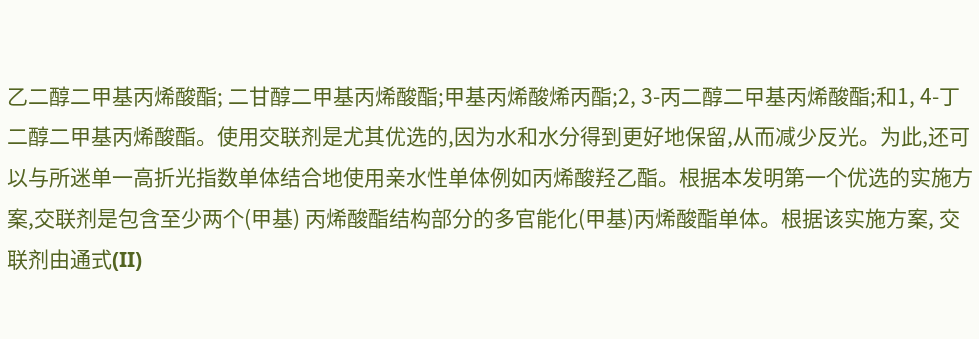乙二醇二甲基丙烯酸酯; 二甘醇二甲基丙烯酸酯;甲基丙烯酸烯丙酯;2, 3-丙二醇二曱基丙烯酸酯;和1, 4-丁二醇二甲基丙烯酸酯。使用交联剂是尤其优选的,因为水和水分得到更好地保留,从而减少反光。为此,还可以与所迷单一高折光指数单体结合地使用亲水性单体例如丙烯酸羟乙酯。根据本发明第一个优选的实施方案,交联剂是包含至少两个(甲基) 丙烯酸酯结构部分的多官能化(甲基)丙烯酸酯单体。根据该实施方案, 交联剂由通式(II)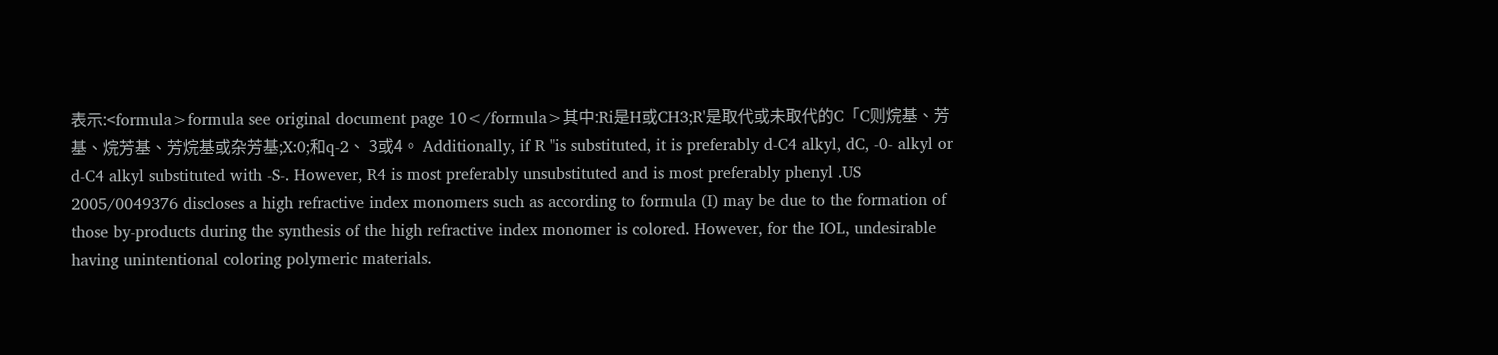表示:<formula>formula see original document page 10</formula>其中:Ri是H或CH3;R'是取代或未取代的C「C则烷基、芳基、烷芳基、芳烷基或杂芳基;X:0;和q-2、 3或4。 Additionally, if R "is substituted, it is preferably d-C4 alkyl, dC, -0- alkyl or d-C4 alkyl substituted with -S-. However, R4 is most preferably unsubstituted and is most preferably phenyl .US 2005/0049376 discloses a high refractive index monomers such as according to formula (I) may be due to the formation of those by-products during the synthesis of the high refractive index monomer is colored. However, for the IOL, undesirable having unintentional coloring polymeric materials.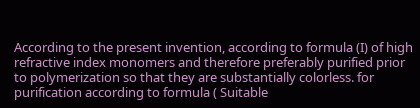According to the present invention, according to formula (I) of high refractive index monomers and therefore preferably purified prior to polymerization so that they are substantially colorless. for purification according to formula ( Suitable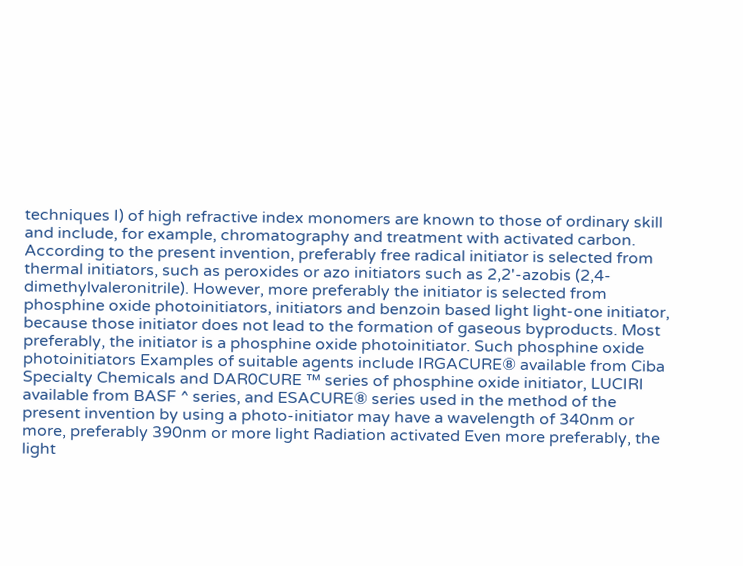techniques I) of high refractive index monomers are known to those of ordinary skill and include, for example, chromatography and treatment with activated carbon. According to the present invention, preferably free radical initiator is selected from thermal initiators, such as peroxides or azo initiators such as 2,2'-azobis (2,4-dimethylvaleronitrile). However, more preferably the initiator is selected from phosphine oxide photoinitiators, initiators and benzoin based light light-one initiator, because those initiator does not lead to the formation of gaseous byproducts. Most preferably, the initiator is a phosphine oxide photoinitiator. Such phosphine oxide photoinitiators Examples of suitable agents include IRGACURE⑧ available from Ciba Specialty Chemicals and DAR0CURE ™ series of phosphine oxide initiator, LUCIRI available from BASF ^ series, and ESACURE⑧ series used in the method of the present invention by using a photo-initiator may have a wavelength of 340nm or more, preferably 390nm or more light Radiation activated Even more preferably, the light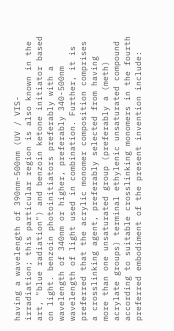having a wavelength of 390nm-500nm (UV / VIS- irradiation; this particular region is also known in the art, "blue radiation") and benzoin ketone initiator based on light. benzoin photoinitiators preferably with a wavelength of 340nm or higher, preferably 340-500nm wavelength of light used in combination. Further, it is preferred that the acrylic monomer composition comprises a crosslinking agent, preferably selected from having more than one unsaturated group (preferably a (meth) acrylate groups) terminal ethylenic unsaturated compound according to suitable crosslinking monomers in the fourth preferred embodiment of the present invention include: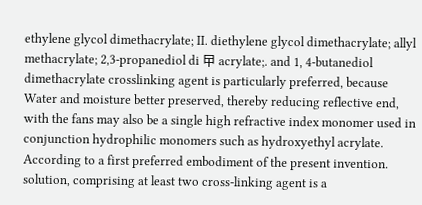ethylene glycol dimethacrylate; II. diethylene glycol dimethacrylate; allyl methacrylate; 2,3-propanediol di 曱 acrylate;. and 1, 4-butanediol dimethacrylate crosslinking agent is particularly preferred, because Water and moisture better preserved, thereby reducing reflective end, with the fans may also be a single high refractive index monomer used in conjunction hydrophilic monomers such as hydroxyethyl acrylate. According to a first preferred embodiment of the present invention. solution, comprising at least two cross-linking agent is a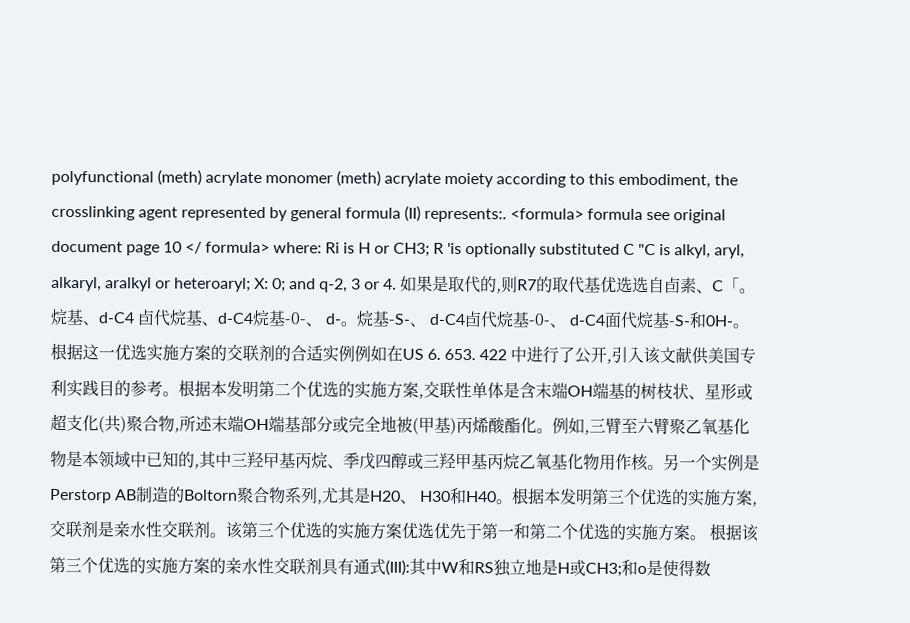polyfunctional (meth) acrylate monomer (meth) acrylate moiety according to this embodiment, the crosslinking agent represented by general formula (II) represents:. <formula> formula see original document page 10 </ formula> where: Ri is H or CH3; R 'is optionally substituted C "C is alkyl, aryl, alkaryl, aralkyl or heteroaryl; X: 0; and q-2, 3 or 4. 如果是取代的,则R7的取代基优选选自卣素、C「。烷基、d-C4 卣代烷基、d-C4烷基-0-、 d-。烷基-S-、 d-C4卣代烷基-0-、 d-C4面代烷基-S-和0H-。根据这一优选实施方案的交联剂的合适实例例如在US 6. 653. 422 中进行了公开,引入该文献供美国专利实践目的参考。根据本发明第二个优选的实施方案,交联性单体是含末端OH端基的树枝状、星形或超支化(共)聚合物,所述末端OH端基部分或完全地被(甲基)丙烯酸酯化。例如,三臂至六臂聚乙氧基化物是本领域中已知的,其中三羟曱基丙烷、季戊四醇或三羟甲基丙烷乙氧基化物用作核。另一个实例是Perstorp AB制造的Boltorn聚合物系列,尤其是H20、 H30和H40。根据本发明第三个优选的实施方案,交联剂是亲水性交联剂。该第三个优选的实施方案优选优先于第一和第二个优选的实施方案。 根据该第三个优选的实施方案的亲水性交联剂具有通式(III):其中W和RS独立地是H或CH3;和o是使得数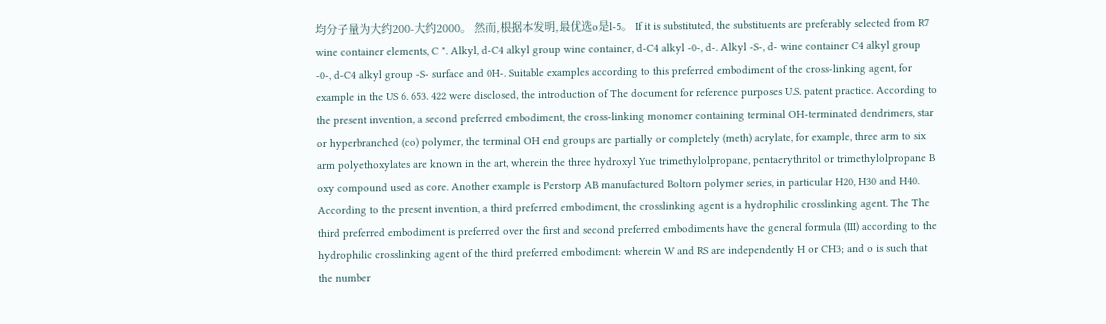均分子量为大约200-大约2000。 然而,根据本发明,最优选o是l-5。 If it is substituted, the substituents are preferably selected from R7 wine container elements, C ". Alkyl, d-C4 alkyl group wine container, d-C4 alkyl -0-, d-. Alkyl -S-, d- wine container C4 alkyl group -0-, d-C4 alkyl group -S- surface and 0H-. Suitable examples according to this preferred embodiment of the cross-linking agent, for example in the US 6. 653. 422 were disclosed, the introduction of The document for reference purposes U.S. patent practice. According to the present invention, a second preferred embodiment, the cross-linking monomer containing terminal OH-terminated dendrimers, star or hyperbranched (co) polymer, the terminal OH end groups are partially or completely (meth) acrylate, for example, three arm to six arm polyethoxylates are known in the art, wherein the three hydroxyl Yue trimethylolpropane, pentaerythritol or trimethylolpropane B oxy compound used as core. Another example is Perstorp AB manufactured Boltorn polymer series, in particular H20, H30 and H40. According to the present invention, a third preferred embodiment, the crosslinking agent is a hydrophilic crosslinking agent. The The third preferred embodiment is preferred over the first and second preferred embodiments have the general formula (III) according to the hydrophilic crosslinking agent of the third preferred embodiment: wherein W and RS are independently H or CH3; and o is such that the number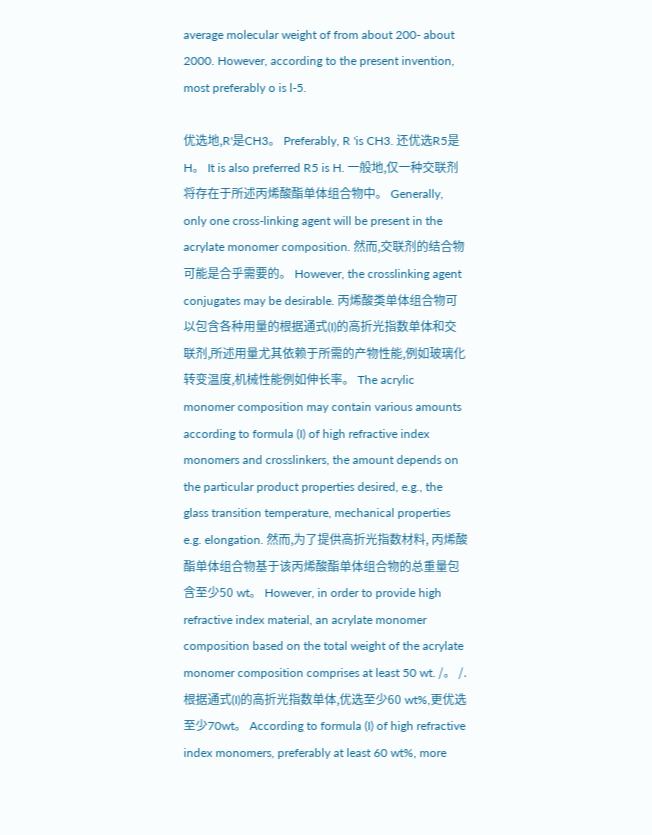average molecular weight of from about 200- about 2000. However, according to the present invention, most preferably o is l-5.

优选地,R'是CH3。 Preferably, R 'is CH3. 还优选R5是H。 It is also preferred R5 is H. 一般地,仅一种交联剂将存在于所述丙烯酸酯单体组合物中。 Generally, only one cross-linking agent will be present in the acrylate monomer composition. 然而,交联剂的结合物可能是合乎需要的。 However, the crosslinking agent conjugates may be desirable. 丙烯酸类单体组合物可以包含各种用量的根据通式(I)的高折光指数单体和交联剂,所述用量尤其依赖于所需的产物性能,例如玻璃化转变温度,机械性能例如伸长率。 The acrylic monomer composition may contain various amounts according to formula (I) of high refractive index monomers and crosslinkers, the amount depends on the particular product properties desired, e.g., the glass transition temperature, mechanical properties e.g. elongation. 然而,为了提供高折光指数材料, 丙烯酸酯单体组合物基于该丙烯酸酯单体组合物的总重量包含至少50 wt。 However, in order to provide high refractive index material, an acrylate monomer composition based on the total weight of the acrylate monomer composition comprises at least 50 wt. /。 /. 根据通式(I)的高折光指数单体,优选至少60 wt%,更优选至少70wt。 According to formula (I) of high refractive index monomers, preferably at least 60 wt%, more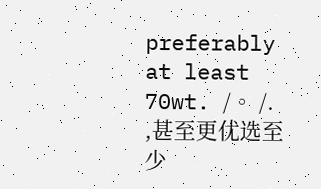preferably at least 70wt. /。 /. ,甚至更优选至少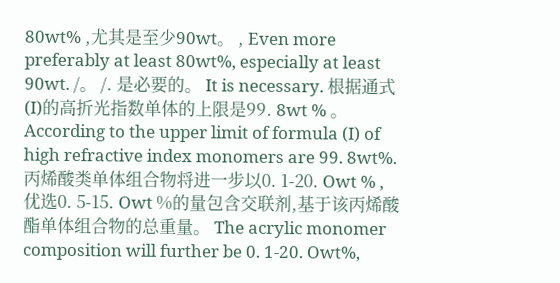80wt% ,尤其是至少90wt。 , Even more preferably at least 80wt%, especially at least 90wt. /。 /. 是必要的。 It is necessary. 根据通式(I)的高折光指数单体的上限是99. 8wt % 。 According to the upper limit of formula (I) of high refractive index monomers are 99. 8wt%. 丙烯酸类单体组合物将进一步以0. 1-20. Owt % ,优选0. 5-15. Owt %的量包含交联剂,基于该丙烯酸酯单体组合物的总重量。 The acrylic monomer composition will further be 0. 1-20. Owt%,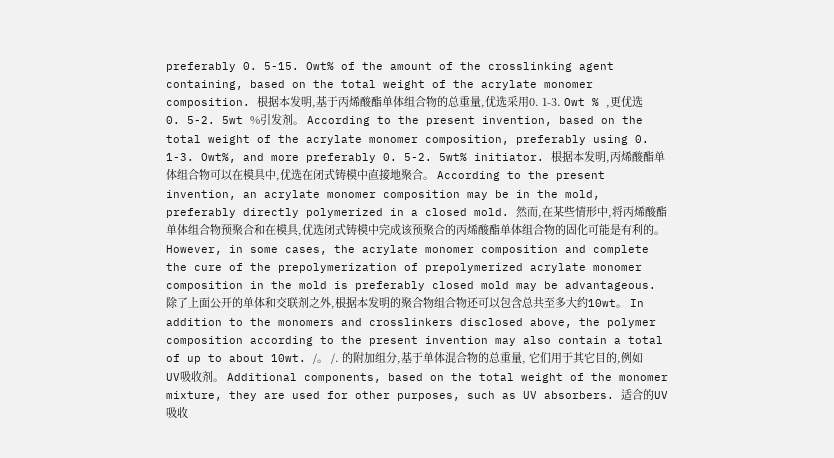preferably 0. 5-15. Owt% of the amount of the crosslinking agent containing, based on the total weight of the acrylate monomer composition. 根据本发明,基于丙烯酸酯单体组合物的总重量,优选采用0. 1-3. Owt % ,更优选0. 5-2. 5wt %引发剂。 According to the present invention, based on the total weight of the acrylate monomer composition, preferably using 0. 1-3. Owt%, and more preferably 0. 5-2. 5wt% initiator. 根据本发明,丙烯酸酯单体组合物可以在模具中,优选在闭式铸模中直接地聚合。 According to the present invention, an acrylate monomer composition may be in the mold, preferably directly polymerized in a closed mold. 然而,在某些情形中,将丙烯酸酯单体组合物预聚合和在模具,优选闭式铸模中完成该预聚合的丙烯酸酯单体组合物的固化可能是有利的。 However, in some cases, the acrylate monomer composition and complete the cure of the prepolymerization of prepolymerized acrylate monomer composition in the mold is preferably closed mold may be advantageous. 除了上面公开的单体和交联剂之外,根据本发明的聚合物组合物还可以包含总共至多大约10wt。 In addition to the monomers and crosslinkers disclosed above, the polymer composition according to the present invention may also contain a total of up to about 10wt. /。 /. 的附加组分,基于单体混合物的总重量, 它们用于其它目的,例如UV吸收剂。 Additional components, based on the total weight of the monomer mixture, they are used for other purposes, such as UV absorbers. 适合的UV吸收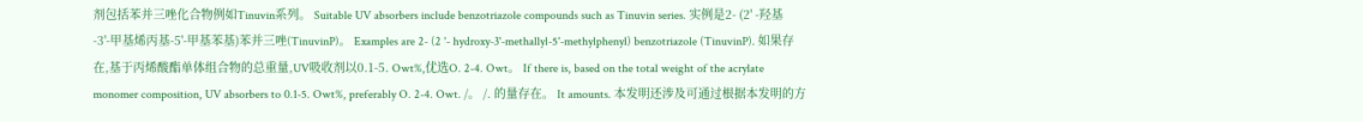剂包括苯并三唑化合物例如Tinuvin系列。 Suitable UV absorbers include benzotriazole compounds such as Tinuvin series. 实例是2- (2' -羟基-3'-甲基烯丙基-5'-甲基苯基)苯并三唑(TinuvinP)。 Examples are 2- (2 '- hydroxy-3'-methallyl-5'-methylphenyl) benzotriazole (TinuvinP). 如果存在,基于丙烯酸酯单体组合物的总重量,UV吸收剂以0.1-5. Owt%,优选O. 2-4. Owt。 If there is, based on the total weight of the acrylate monomer composition, UV absorbers to 0.1-5. Owt%, preferably O. 2-4. Owt. /。 /. 的量存在。 It amounts. 本发明还涉及可通过根据本发明的方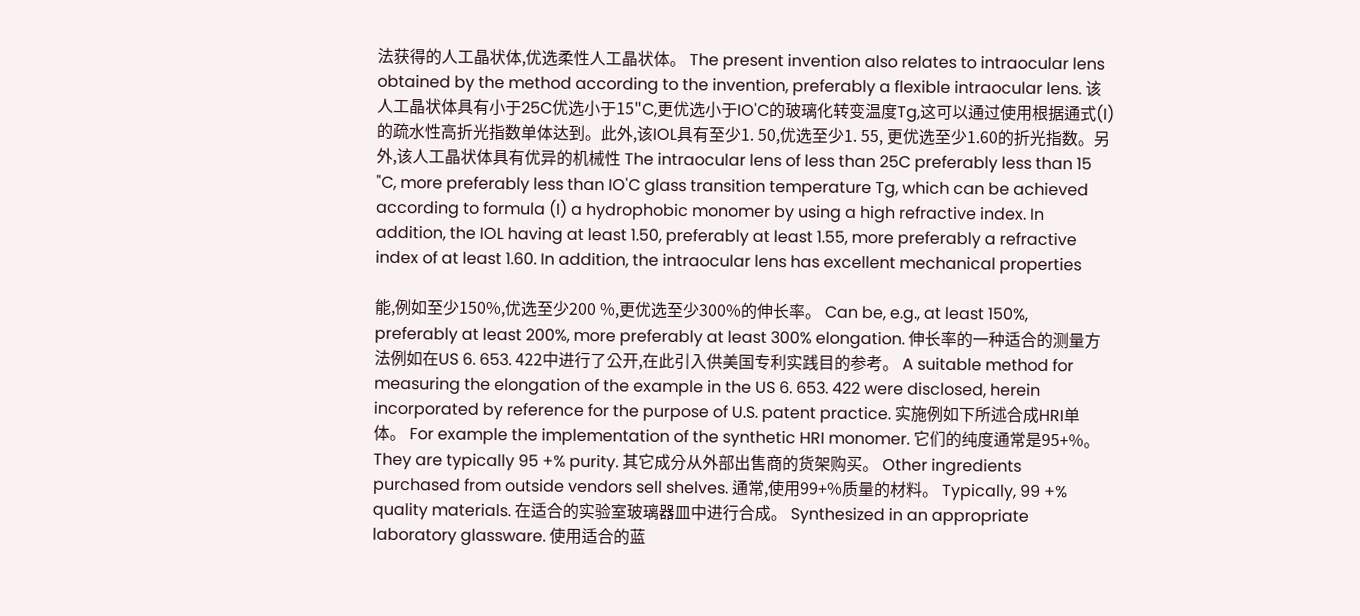法获得的人工晶状体,优选柔性人工晶状体。 The present invention also relates to intraocular lens obtained by the method according to the invention, preferably a flexible intraocular lens. 该人工晶状体具有小于25C优选小于15"C,更优选小于IO'C的玻璃化转变温度Tg,这可以通过使用根据通式(I)的疏水性高折光指数单体达到。此外,该IOL具有至少1. 50,优选至少1. 55, 更优选至少1.60的折光指数。另外,该人工晶状体具有优异的机械性 The intraocular lens of less than 25C preferably less than 15 "C, more preferably less than IO'C glass transition temperature Tg, which can be achieved according to formula (I) a hydrophobic monomer by using a high refractive index. In addition, the IOL having at least 1.50, preferably at least 1.55, more preferably a refractive index of at least 1.60. In addition, the intraocular lens has excellent mechanical properties

能,例如至少150%,优选至少200 %,更优选至少300%的伸长率。 Can be, e.g., at least 150%, preferably at least 200%, more preferably at least 300% elongation. 伸长率的一种适合的测量方法例如在US 6. 653. 422中进行了公开,在此引入供美国专利实践目的参考。 A suitable method for measuring the elongation of the example in the US 6. 653. 422 were disclosed, herein incorporated by reference for the purpose of U.S. patent practice. 实施例如下所述合成HRI单体。 For example the implementation of the synthetic HRI monomer. 它们的纯度通常是95+%。 They are typically 95 +% purity. 其它成分从外部出售商的货架购买。 Other ingredients purchased from outside vendors sell shelves. 通常,使用99+%质量的材料。 Typically, 99 +% quality materials. 在适合的实验室玻璃器皿中进行合成。 Synthesized in an appropriate laboratory glassware. 使用适合的蓝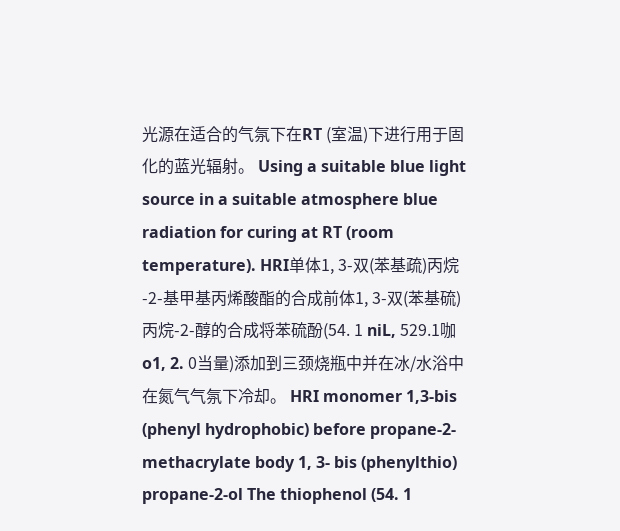光源在适合的气氛下在RT (室温)下进行用于固化的蓝光辐射。 Using a suitable blue light source in a suitable atmosphere blue radiation for curing at RT (room temperature). HRI单体1, 3-双(苯基疏)丙烷-2-基甲基丙烯酸酯的合成前体1, 3-双(苯基硫)丙烷-2-醇的合成将苯硫酚(54. 1 niL, 529.1咖o1, 2. 0当量)添加到三颈烧瓶中并在冰/水浴中在氮气气氛下冷却。 HRI monomer 1,3-bis (phenyl hydrophobic) before propane-2-methacrylate body 1, 3- bis (phenylthio) propane-2-ol The thiophenol (54. 1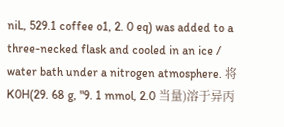niL, 529.1 coffee o1, 2. 0 eq) was added to a three-necked flask and cooled in an ice / water bath under a nitrogen atmosphere. 将K0H(29. 68 g, "9. 1 mmol, 2.0 当量)溶于异丙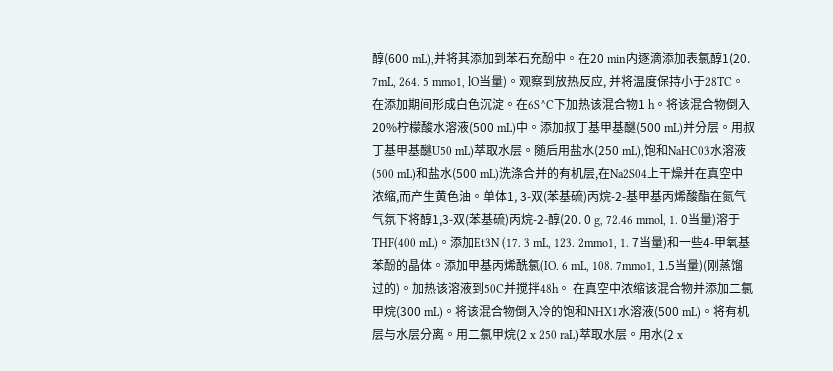醇(600 mL),并将其添加到苯石充酚中。在20 min内逐滴添加表氯醇1(20. 7mL, 264. 5 mmo1, lO当量)。观察到放热反应, 并将温度保持小于28TC。在添加期间形成白色沉淀。在6S^C下加热该混合物1 h。将该混合物倒入20%柠檬酸水溶液(500 mL)中。添加叔丁基甲基醚(500 mL)并分层。用叔丁基甲基醚U50 mL)萃取水层。随后用盐水(250 mL),饱和NaHC03水溶液(500 mL)和盐水(500 mL)洗涤合并的有机层,在Na2S04上干燥并在真空中浓缩,而产生黄色油。单体1, 3-双(苯基硫)丙烷-2-基甲基丙烯酸酯在氮气气氛下将醇1,3-双(苯基硫)丙烷-2-醇(20. 0 g, 72.46 mmol, 1. 0当量)溶于THF(400 mL)。添加Et3N (17. 3 mL, 123. 2mmo1, 1. 7当量)和一些4-甲氧基苯酚的晶体。添加甲基丙烯酰氯(IO. 6 mL, 108. 7mmo1, 1.5当量)(刚蒸馏过的)。加热该溶液到50C并搅拌48h。 在真空中浓缩该混合物并添加二氯甲烷(300 mL)。将该混合物倒入冷的饱和NHX1水溶液(500 mL)。将有机层与水层分离。用二氯甲烷(2 x 250 raL)萃取水层。用水(2 x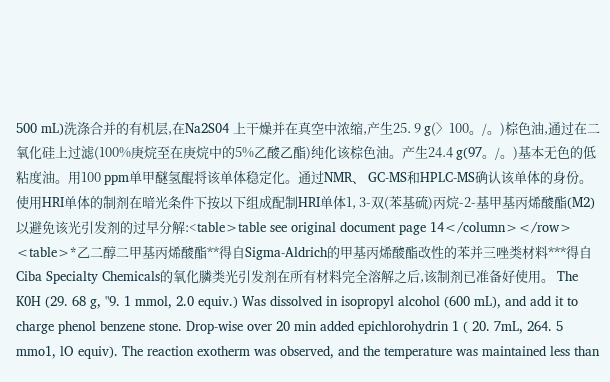500 mL)洗涤合并的有机层,在Na2S04 上干燥并在真空中浓缩,产生25. 9 g(〉100。/。)棕色油,通过在二氧化硅上过滤(100%庚烷至在庚烷中的5%乙酸乙酯)纯化该棕色油。产生24.4 g(97。/。)基本无色的低粘度油。用100 ppm单甲醚氢醌将该单体稳定化。通过NMR、 GC-MS和HPLC-MS确认该单体的身份。使用HRI单体的制剂在暗光条件下按以下组成配制HRI单体1, 3-双(苯基硫)丙烷-2-基甲基丙烯酸酯(M2)以避免该光引发剂的过早分解:<table>table see original document page 14</column></row> <table>*乙二醇二甲基丙烯酸酯**得自Sigma-Aldrich的甲基丙烯酸酯改性的苯并三唑类材料***得自Ciba Specialty Chemicals的氧化膦类光引发剂在所有材料完全溶解之后,该制剂已准备好使用。 The K0H (29. 68 g, "9. 1 mmol, 2.0 equiv.) Was dissolved in isopropyl alcohol (600 mL), and add it to charge phenol benzene stone. Drop-wise over 20 min added epichlorohydrin 1 ( 20. 7mL, 264. 5 mmo1, lO equiv). The reaction exotherm was observed, and the temperature was maintained less than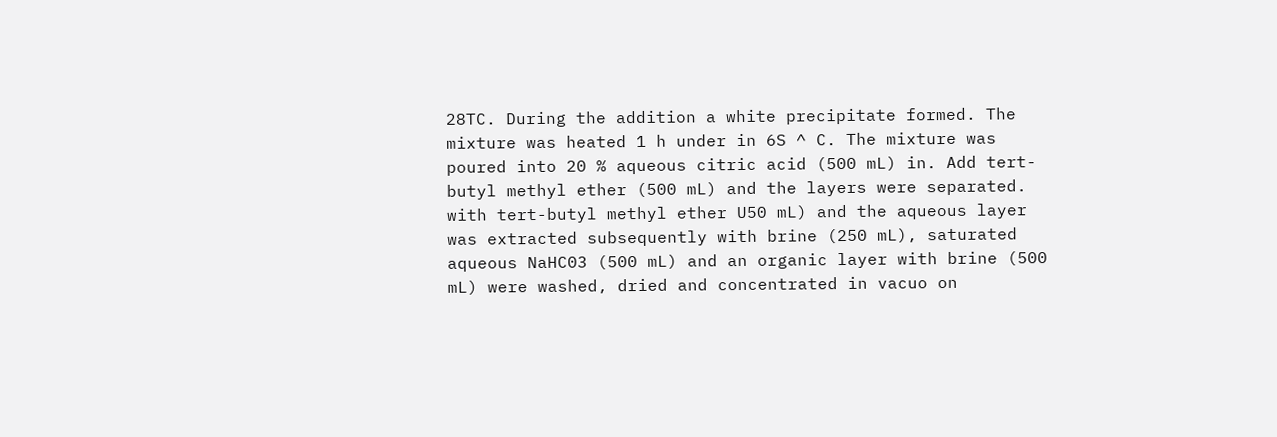28TC. During the addition a white precipitate formed. The mixture was heated 1 h under in 6S ^ C. The mixture was poured into 20 % aqueous citric acid (500 mL) in. Add tert-butyl methyl ether (500 mL) and the layers were separated. with tert-butyl methyl ether U50 mL) and the aqueous layer was extracted subsequently with brine (250 mL), saturated aqueous NaHC03 (500 mL) and an organic layer with brine (500 mL) were washed, dried and concentrated in vacuo on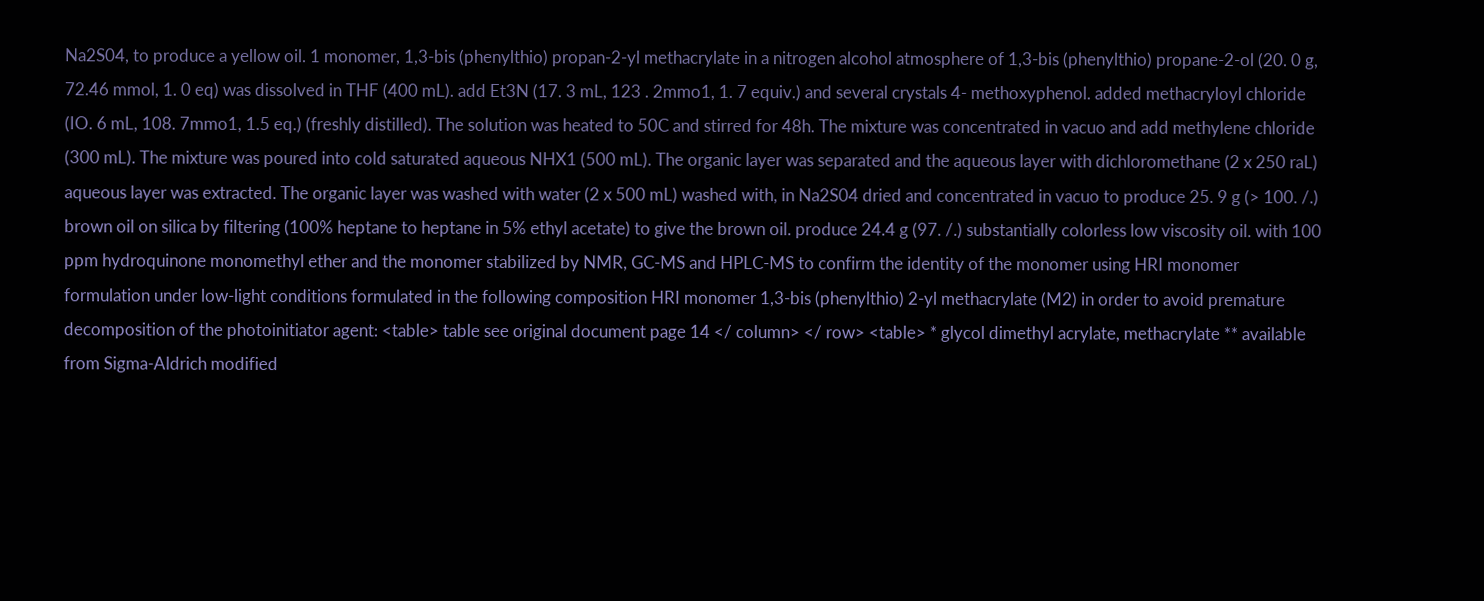Na2S04, to produce a yellow oil. 1 monomer, 1,3-bis (phenylthio) propan-2-yl methacrylate in a nitrogen alcohol atmosphere of 1,3-bis (phenylthio) propane-2-ol (20. 0 g, 72.46 mmol, 1. 0 eq) was dissolved in THF (400 mL). add Et3N (17. 3 mL, 123 . 2mmo1, 1. 7 equiv.) and several crystals 4- methoxyphenol. added methacryloyl chloride (IO. 6 mL, 108. 7mmo1, 1.5 eq.) (freshly distilled). The solution was heated to 50C and stirred for 48h. The mixture was concentrated in vacuo and add methylene chloride (300 mL). The mixture was poured into cold saturated aqueous NHX1 (500 mL). The organic layer was separated and the aqueous layer with dichloromethane (2 x 250 raL) aqueous layer was extracted. The organic layer was washed with water (2 x 500 mL) washed with, in Na2S04 dried and concentrated in vacuo to produce 25. 9 g (> 100. /.) brown oil on silica by filtering (100% heptane to heptane in 5% ethyl acetate) to give the brown oil. produce 24.4 g (97. /.) substantially colorless low viscosity oil. with 100 ppm hydroquinone monomethyl ether and the monomer stabilized by NMR, GC-MS and HPLC-MS to confirm the identity of the monomer using HRI monomer formulation under low-light conditions formulated in the following composition HRI monomer 1,3-bis (phenylthio) 2-yl methacrylate (M2) in order to avoid premature decomposition of the photoinitiator agent: <table> table see original document page 14 </ column> </ row> <table> * glycol dimethyl acrylate, methacrylate ** available from Sigma-Aldrich modified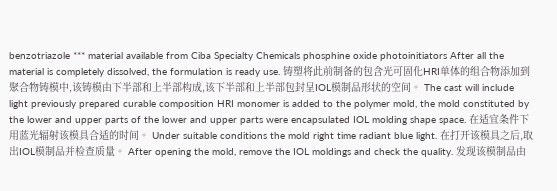benzotriazole *** material available from Ciba Specialty Chemicals phosphine oxide photoinitiators After all the material is completely dissolved, the formulation is ready use. 铸塑将此前制备的包含光可固化HRI单体的组合物添加到聚合物铸模中,该铸模由下半部和上半部构成,该下半部和上半部包封呈IOL模制品形状的空间。 The cast will include light previously prepared curable composition HRI monomer is added to the polymer mold, the mold constituted by the lower and upper parts of the lower and upper parts were encapsulated IOL molding shape space. 在适宜条件下用蓝光辐射该模具合适的时间。 Under suitable conditions the mold right time radiant blue light. 在打开该模具之后,取出IOL模制品并检查质量。 After opening the mold, remove the IOL moldings and check the quality. 发现该模制品由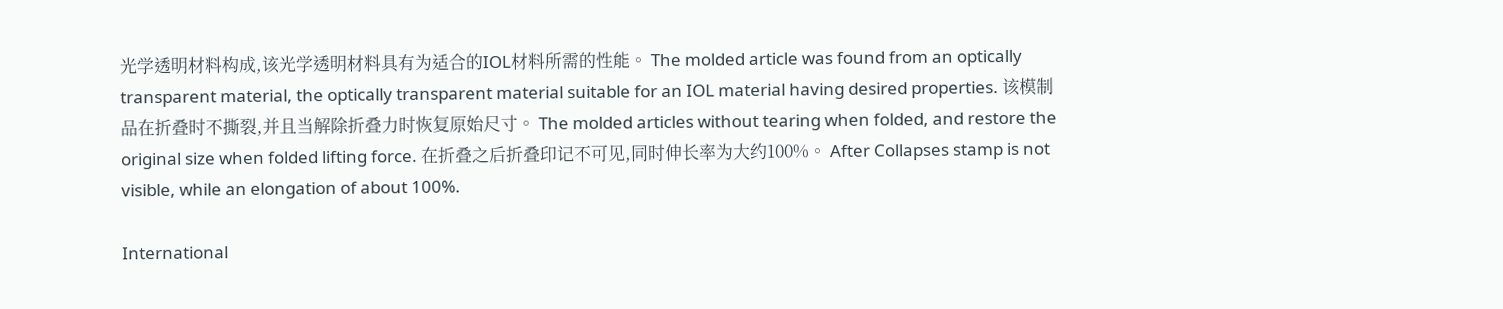光学透明材料构成,该光学透明材料具有为适合的IOL材料所需的性能。 The molded article was found from an optically transparent material, the optically transparent material suitable for an IOL material having desired properties. 该模制品在折叠时不撕裂,并且当解除折叠力时恢复原始尺寸。 The molded articles without tearing when folded, and restore the original size when folded lifting force. 在折叠之后折叠印记不可见,同时伸长率为大约100%。 After Collapses stamp is not visible, while an elongation of about 100%.

International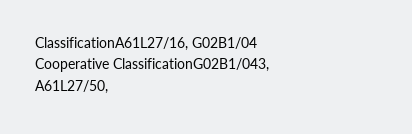ClassificationA61L27/16, G02B1/04
Cooperative ClassificationG02B1/043, A61L27/50,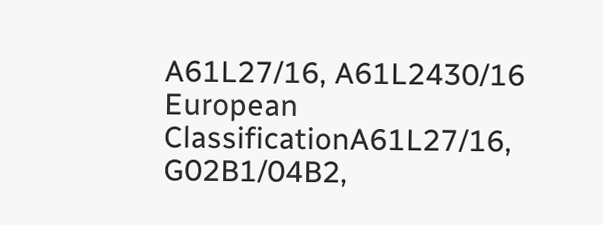A61L27/16, A61L2430/16
European ClassificationA61L27/16, G02B1/04B2,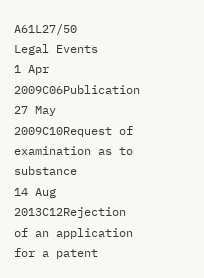A61L27/50
Legal Events
1 Apr 2009C06Publication
27 May 2009C10Request of examination as to substance
14 Aug 2013C12Rejection of an application for a patent